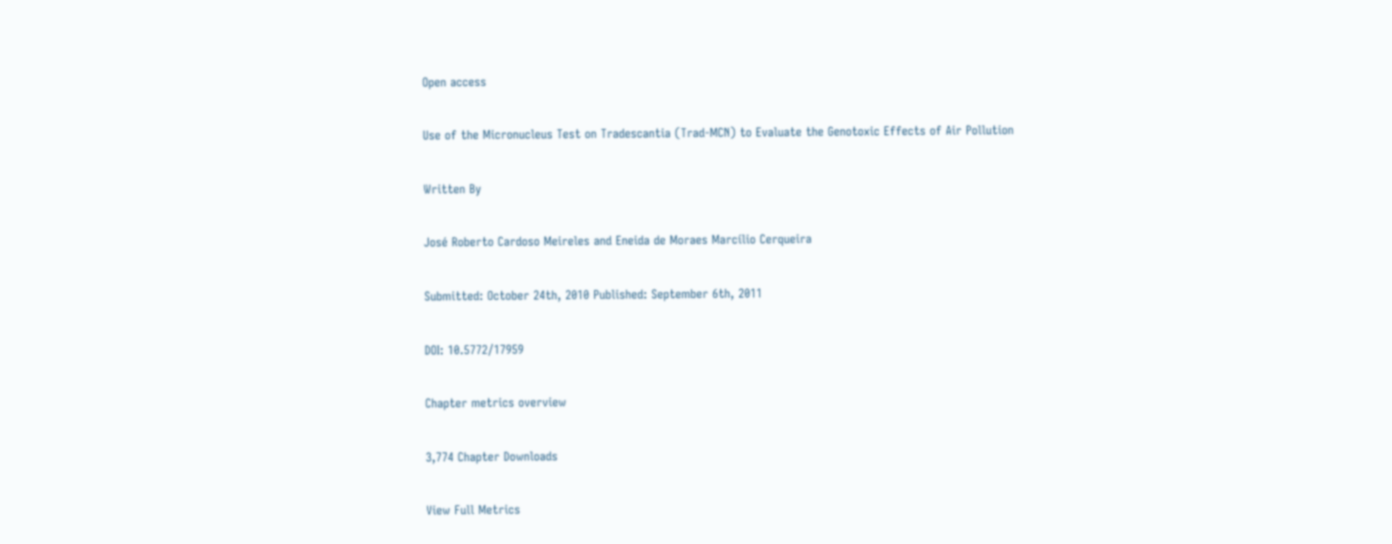Open access

Use of the Micronucleus Test on Tradescantia (Trad-MCN) to Evaluate the Genotoxic Effects of Air Pollution

Written By

José Roberto Cardoso Meireles and Eneida de Moraes Marcílio Cerqueira

Submitted: October 24th, 2010 Published: September 6th, 2011

DOI: 10.5772/17959

Chapter metrics overview

3,774 Chapter Downloads

View Full Metrics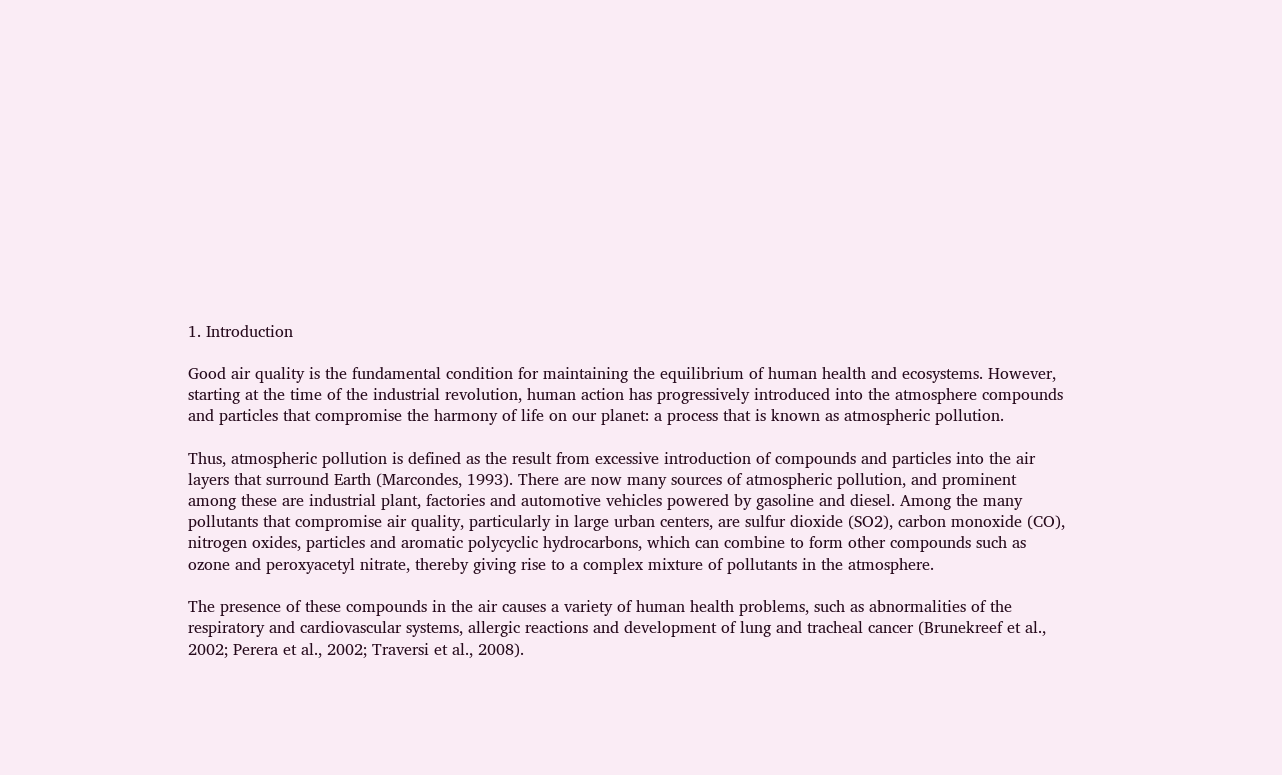1. Introduction

Good air quality is the fundamental condition for maintaining the equilibrium of human health and ecosystems. However, starting at the time of the industrial revolution, human action has progressively introduced into the atmosphere compounds and particles that compromise the harmony of life on our planet: a process that is known as atmospheric pollution.

Thus, atmospheric pollution is defined as the result from excessive introduction of compounds and particles into the air layers that surround Earth (Marcondes, 1993). There are now many sources of atmospheric pollution, and prominent among these are industrial plant, factories and automotive vehicles powered by gasoline and diesel. Among the many pollutants that compromise air quality, particularly in large urban centers, are sulfur dioxide (SO2), carbon monoxide (CO), nitrogen oxides, particles and aromatic polycyclic hydrocarbons, which can combine to form other compounds such as ozone and peroxyacetyl nitrate, thereby giving rise to a complex mixture of pollutants in the atmosphere.

The presence of these compounds in the air causes a variety of human health problems, such as abnormalities of the respiratory and cardiovascular systems, allergic reactions and development of lung and tracheal cancer (Brunekreef et al., 2002; Perera et al., 2002; Traversi et al., 2008).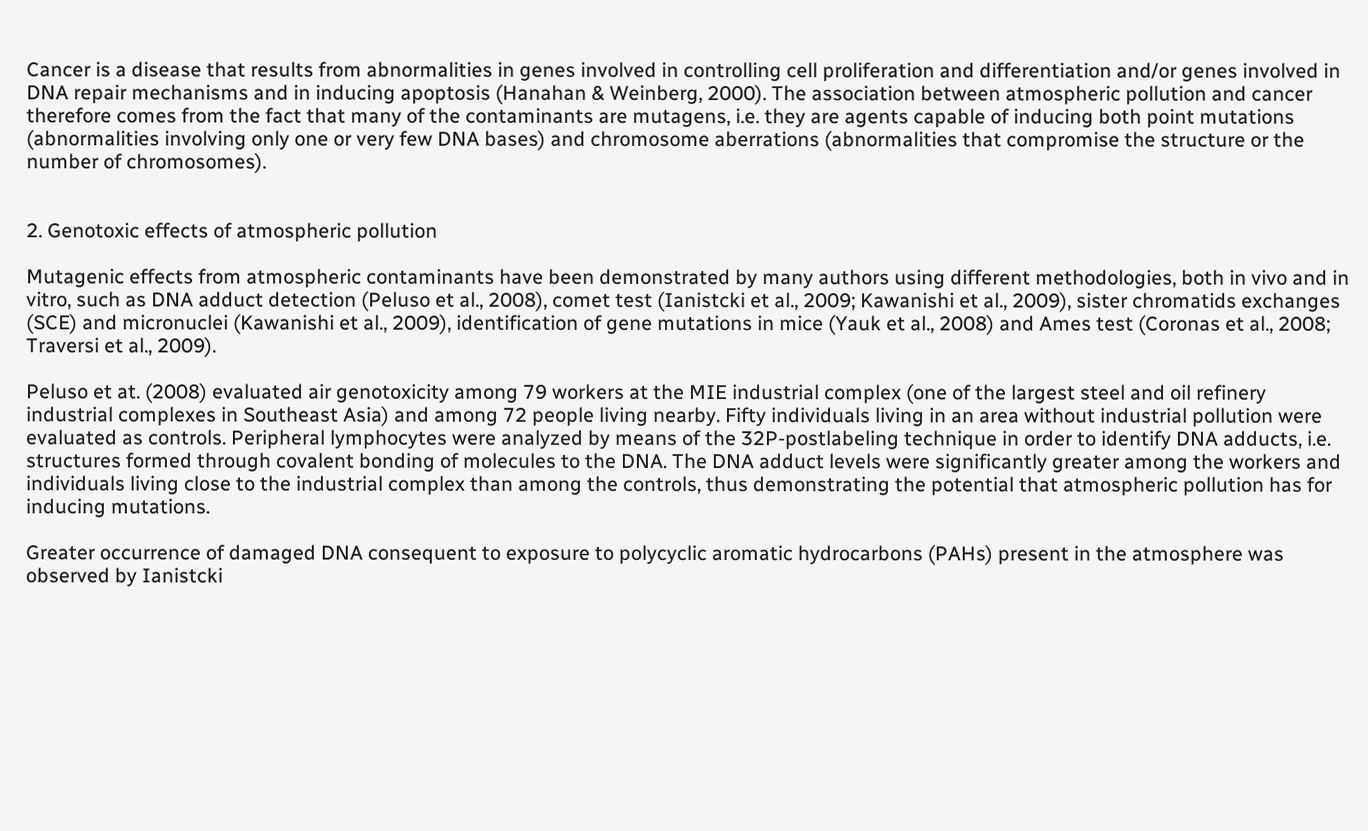Cancer is a disease that results from abnormalities in genes involved in controlling cell proliferation and differentiation and/or genes involved in DNA repair mechanisms and in inducing apoptosis (Hanahan & Weinberg, 2000). The association between atmospheric pollution and cancer therefore comes from the fact that many of the contaminants are mutagens, i.e. they are agents capable of inducing both point mutations (abnormalities involving only one or very few DNA bases) and chromosome aberrations (abnormalities that compromise the structure or the number of chromosomes).


2. Genotoxic effects of atmospheric pollution

Mutagenic effects from atmospheric contaminants have been demonstrated by many authors using different methodologies, both in vivo and in vitro, such as DNA adduct detection (Peluso et al., 2008), comet test (Ianistcki et al., 2009; Kawanishi et al., 2009), sister chromatids exchanges (SCE) and micronuclei (Kawanishi et al., 2009), identification of gene mutations in mice (Yauk et al., 2008) and Ames test (Coronas et al., 2008; Traversi et al., 2009).

Peluso et at. (2008) evaluated air genotoxicity among 79 workers at the MIE industrial complex (one of the largest steel and oil refinery industrial complexes in Southeast Asia) and among 72 people living nearby. Fifty individuals living in an area without industrial pollution were evaluated as controls. Peripheral lymphocytes were analyzed by means of the 32P-postlabeling technique in order to identify DNA adducts, i.e. structures formed through covalent bonding of molecules to the DNA. The DNA adduct levels were significantly greater among the workers and individuals living close to the industrial complex than among the controls, thus demonstrating the potential that atmospheric pollution has for inducing mutations.

Greater occurrence of damaged DNA consequent to exposure to polycyclic aromatic hydrocarbons (PAHs) present in the atmosphere was observed by Ianistcki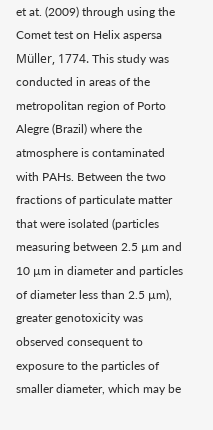et at. (2009) through using the Comet test on Helix aspersa Müller, 1774. This study was conducted in areas of the metropolitan region of Porto Alegre (Brazil) where the atmosphere is contaminated with PAHs. Between the two fractions of particulate matter that were isolated (particles measuring between 2.5 µm and 10 µm in diameter and particles of diameter less than 2.5 µm), greater genotoxicity was observed consequent to exposure to the particles of smaller diameter, which may be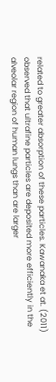related to greater absorption of these particles. Kawanaka et at. (2011) observed that ultrafine particles are deposited more efficiently in the alveolar region of human lungs than are larger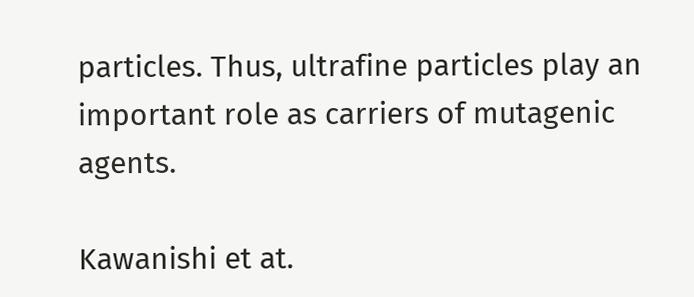particles. Thus, ultrafine particles play an important role as carriers of mutagenic agents.

Kawanishi et at.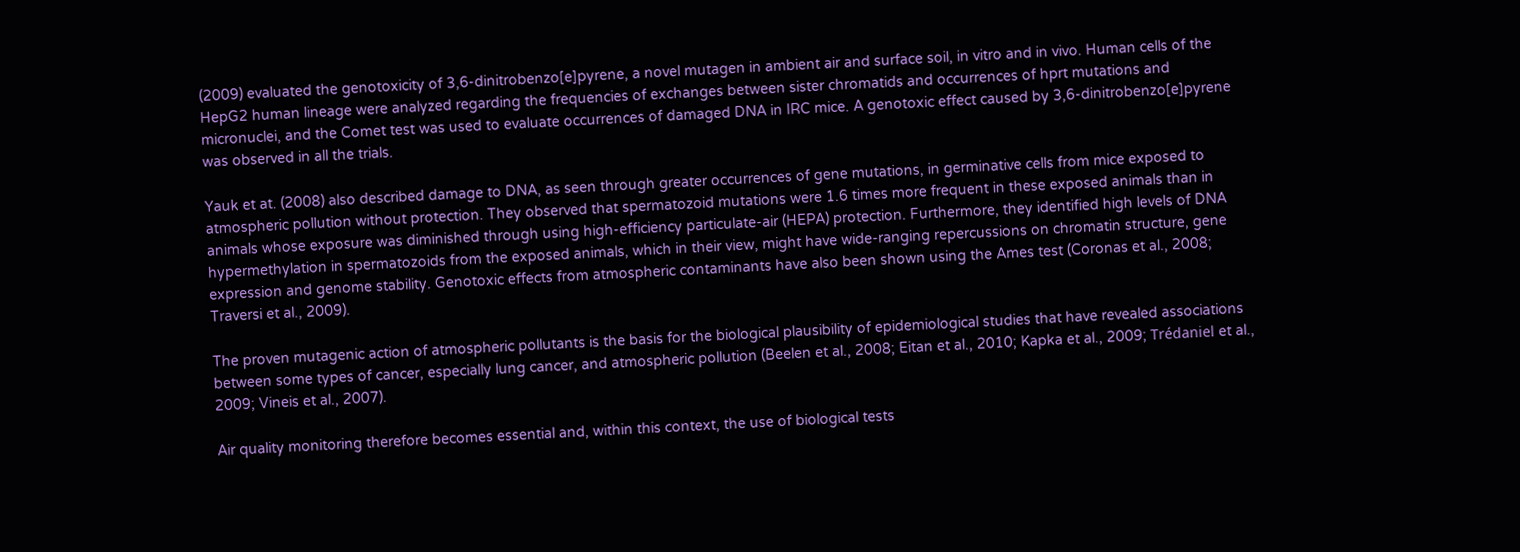(2009) evaluated the genotoxicity of 3,6-dinitrobenzo[e]pyrene, a novel mutagen in ambient air and surface soil, in vitro and in vivo. Human cells of the HepG2 human lineage were analyzed regarding the frequencies of exchanges between sister chromatids and occurrences of hprt mutations and micronuclei, and the Comet test was used to evaluate occurrences of damaged DNA in IRC mice. A genotoxic effect caused by 3,6-dinitrobenzo[e]pyrene was observed in all the trials.

Yauk et at. (2008) also described damage to DNA, as seen through greater occurrences of gene mutations, in germinative cells from mice exposed to atmospheric pollution without protection. They observed that spermatozoid mutations were 1.6 times more frequent in these exposed animals than in animals whose exposure was diminished through using high-efficiency particulate-air (HEPA) protection. Furthermore, they identified high levels of DNA hypermethylation in spermatozoids from the exposed animals, which in their view, might have wide-ranging repercussions on chromatin structure, gene expression and genome stability. Genotoxic effects from atmospheric contaminants have also been shown using the Ames test (Coronas et al., 2008; Traversi et al., 2009).

The proven mutagenic action of atmospheric pollutants is the basis for the biological plausibility of epidemiological studies that have revealed associations between some types of cancer, especially lung cancer, and atmospheric pollution (Beelen et al., 2008; Eitan et al., 2010; Kapka et al., 2009; Trédaniel et al., 2009; Vineis et al., 2007).

Air quality monitoring therefore becomes essential and, within this context, the use of biological tests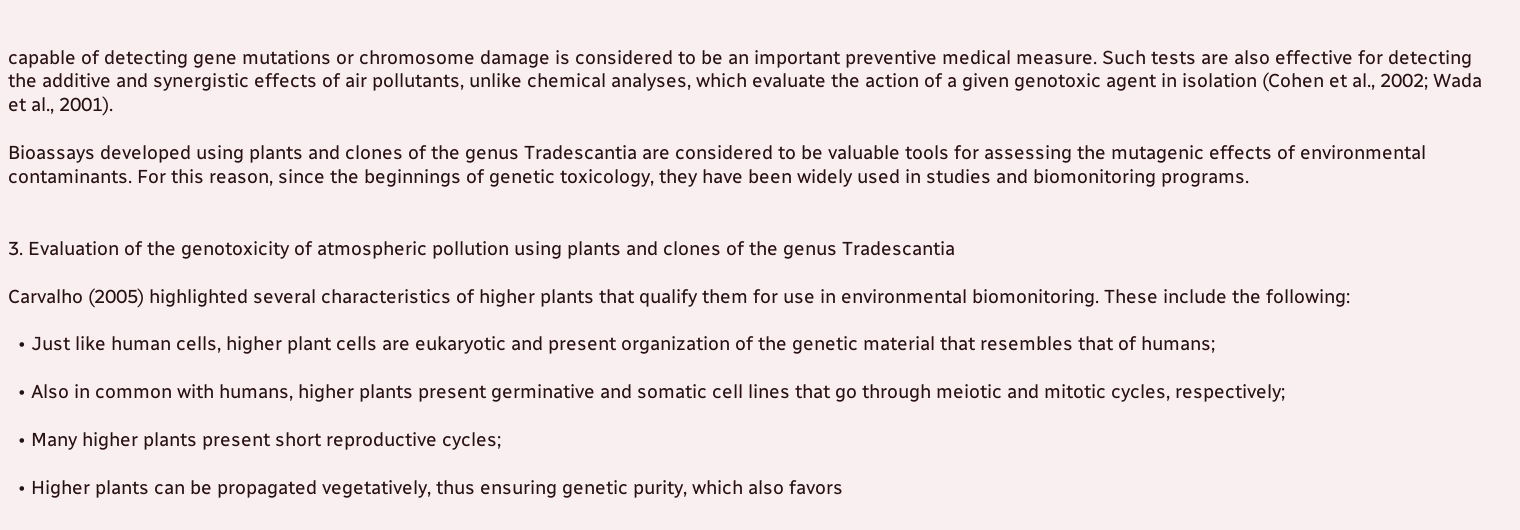capable of detecting gene mutations or chromosome damage is considered to be an important preventive medical measure. Such tests are also effective for detecting the additive and synergistic effects of air pollutants, unlike chemical analyses, which evaluate the action of a given genotoxic agent in isolation (Cohen et al., 2002; Wada et al., 2001).

Bioassays developed using plants and clones of the genus Tradescantia are considered to be valuable tools for assessing the mutagenic effects of environmental contaminants. For this reason, since the beginnings of genetic toxicology, they have been widely used in studies and biomonitoring programs.


3. Evaluation of the genotoxicity of atmospheric pollution using plants and clones of the genus Tradescantia

Carvalho (2005) highlighted several characteristics of higher plants that qualify them for use in environmental biomonitoring. These include the following:

  • Just like human cells, higher plant cells are eukaryotic and present organization of the genetic material that resembles that of humans;

  • Also in common with humans, higher plants present germinative and somatic cell lines that go through meiotic and mitotic cycles, respectively;

  • Many higher plants present short reproductive cycles;

  • Higher plants can be propagated vegetatively, thus ensuring genetic purity, which also favors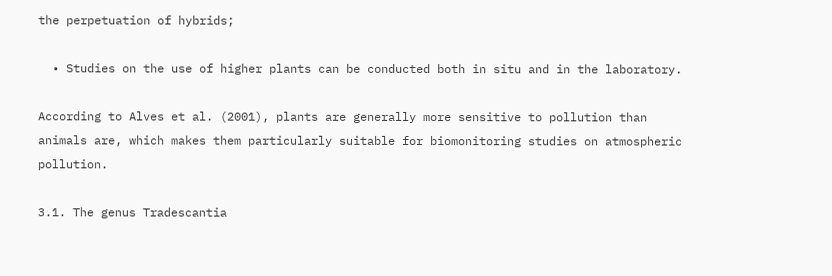the perpetuation of hybrids;

  • Studies on the use of higher plants can be conducted both in situ and in the laboratory.

According to Alves et al. (2001), plants are generally more sensitive to pollution than animals are, which makes them particularly suitable for biomonitoring studies on atmospheric pollution.

3.1. The genus Tradescantia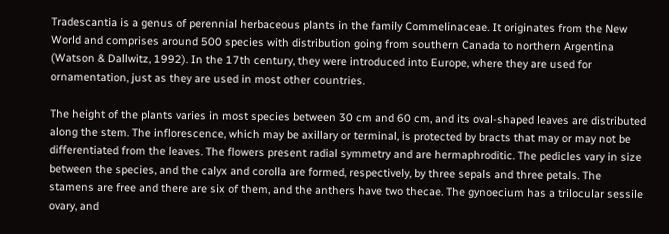Tradescantia is a genus of perennial herbaceous plants in the family Commelinaceae. It originates from the New World and comprises around 500 species with distribution going from southern Canada to northern Argentina (Watson & Dallwitz, 1992). In the 17th century, they were introduced into Europe, where they are used for ornamentation, just as they are used in most other countries.

The height of the plants varies in most species between 30 cm and 60 cm, and its oval-shaped leaves are distributed along the stem. The inflorescence, which may be axillary or terminal, is protected by bracts that may or may not be differentiated from the leaves. The flowers present radial symmetry and are hermaphroditic. The pedicles vary in size between the species, and the calyx and corolla are formed, respectively, by three sepals and three petals. The stamens are free and there are six of them, and the anthers have two thecae. The gynoecium has a trilocular sessile ovary, and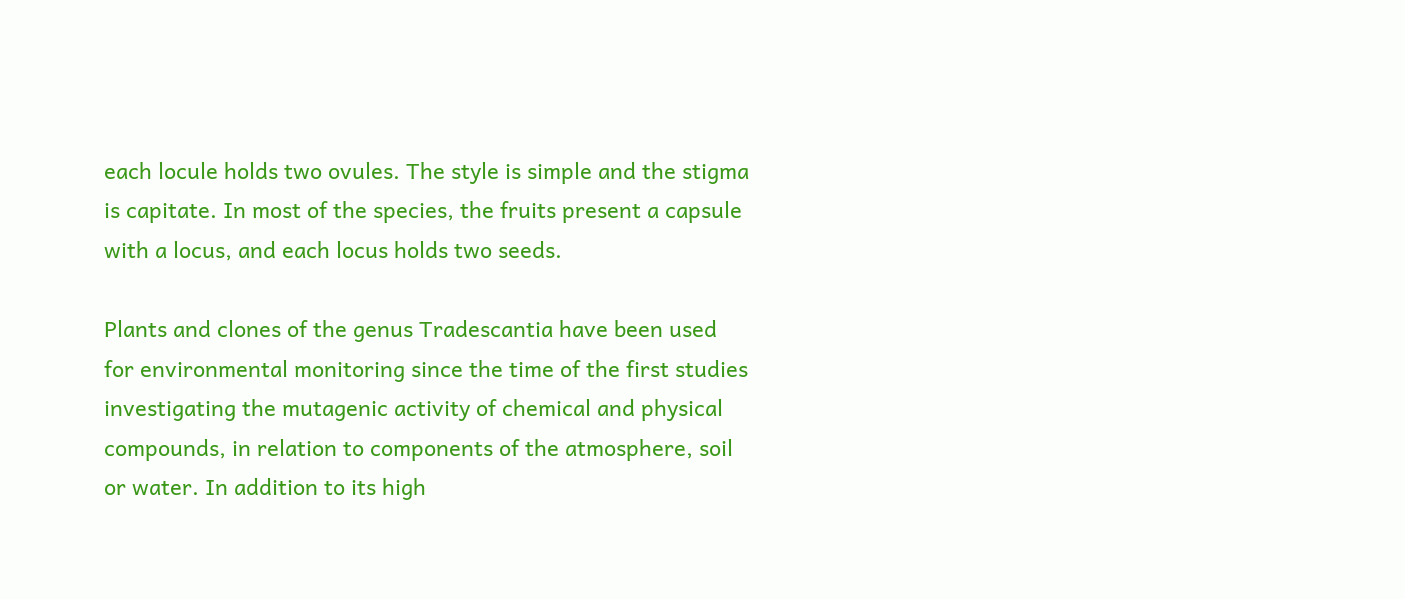each locule holds two ovules. The style is simple and the stigma is capitate. In most of the species, the fruits present a capsule with a locus, and each locus holds two seeds.

Plants and clones of the genus Tradescantia have been used for environmental monitoring since the time of the first studies investigating the mutagenic activity of chemical and physical compounds, in relation to components of the atmosphere, soil or water. In addition to its high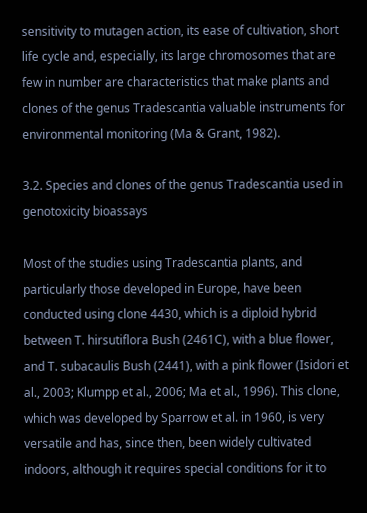sensitivity to mutagen action, its ease of cultivation, short life cycle and, especially, its large chromosomes that are few in number are characteristics that make plants and clones of the genus Tradescantia valuable instruments for environmental monitoring (Ma & Grant, 1982).

3.2. Species and clones of the genus Tradescantia used in genotoxicity bioassays

Most of the studies using Tradescantia plants, and particularly those developed in Europe, have been conducted using clone 4430, which is a diploid hybrid between T. hirsutiflora Bush (2461C), with a blue flower, and T. subacaulis Bush (2441), with a pink flower (Isidori et al., 2003; Klumpp et al., 2006; Ma et al., 1996). This clone, which was developed by Sparrow et al. in 1960, is very versatile and has, since then, been widely cultivated indoors, although it requires special conditions for it to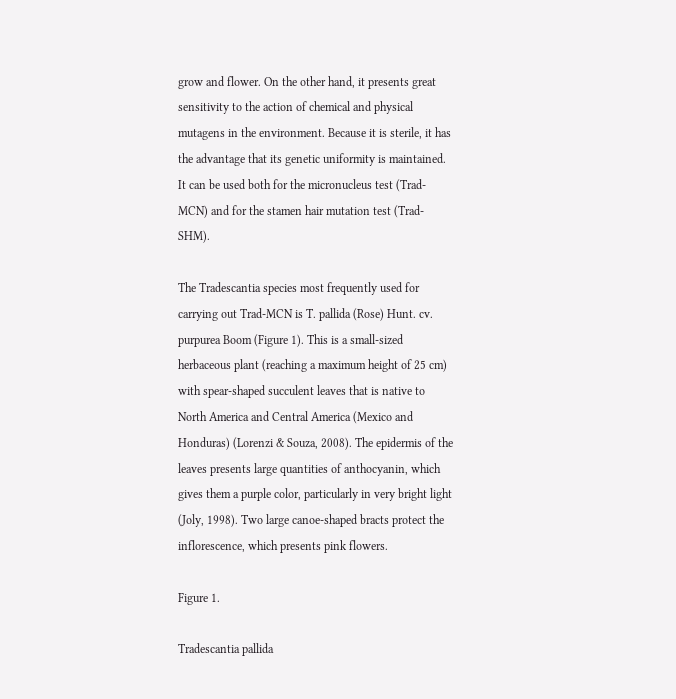grow and flower. On the other hand, it presents great sensitivity to the action of chemical and physical mutagens in the environment. Because it is sterile, it has the advantage that its genetic uniformity is maintained. It can be used both for the micronucleus test (Trad-MCN) and for the stamen hair mutation test (Trad-SHM).

The Tradescantia species most frequently used for carrying out Trad-MCN is T. pallida (Rose) Hunt. cv. purpurea Boom (Figure 1). This is a small-sized herbaceous plant (reaching a maximum height of 25 cm) with spear-shaped succulent leaves that is native to North America and Central America (Mexico and Honduras) (Lorenzi & Souza, 2008). The epidermis of the leaves presents large quantities of anthocyanin, which gives them a purple color, particularly in very bright light (Joly, 1998). Two large canoe-shaped bracts protect the inflorescence, which presents pink flowers.

Figure 1.

Tradescantia pallida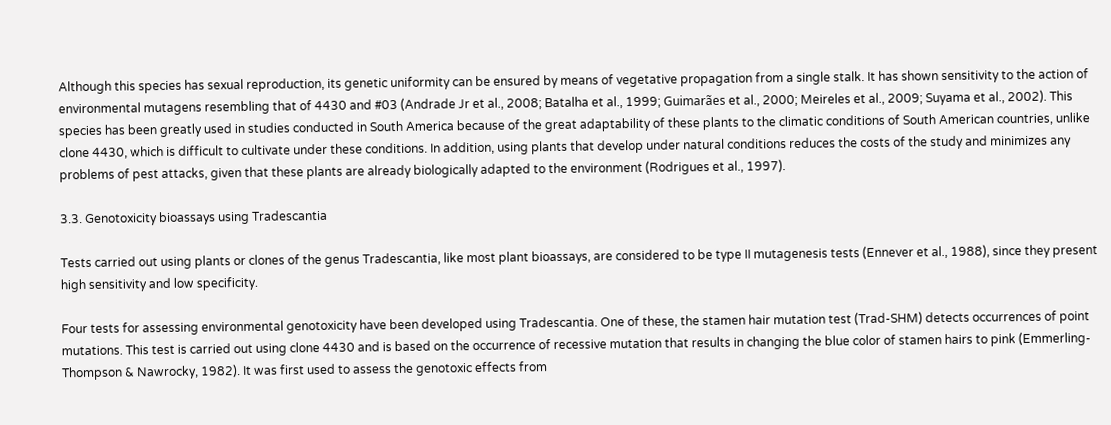Although this species has sexual reproduction, its genetic uniformity can be ensured by means of vegetative propagation from a single stalk. It has shown sensitivity to the action of environmental mutagens resembling that of 4430 and #03 (Andrade Jr et al., 2008; Batalha et al., 1999; Guimarães et al., 2000; Meireles et al., 2009; Suyama et al., 2002). This species has been greatly used in studies conducted in South America because of the great adaptability of these plants to the climatic conditions of South American countries, unlike clone 4430, which is difficult to cultivate under these conditions. In addition, using plants that develop under natural conditions reduces the costs of the study and minimizes any problems of pest attacks, given that these plants are already biologically adapted to the environment (Rodrigues et al., 1997).

3.3. Genotoxicity bioassays using Tradescantia

Tests carried out using plants or clones of the genus Tradescantia, like most plant bioassays, are considered to be type II mutagenesis tests (Ennever et al., 1988), since they present high sensitivity and low specificity.

Four tests for assessing environmental genotoxicity have been developed using Tradescantia. One of these, the stamen hair mutation test (Trad-SHM) detects occurrences of point mutations. This test is carried out using clone 4430 and is based on the occurrence of recessive mutation that results in changing the blue color of stamen hairs to pink (Emmerling-Thompson & Nawrocky, 1982). It was first used to assess the genotoxic effects from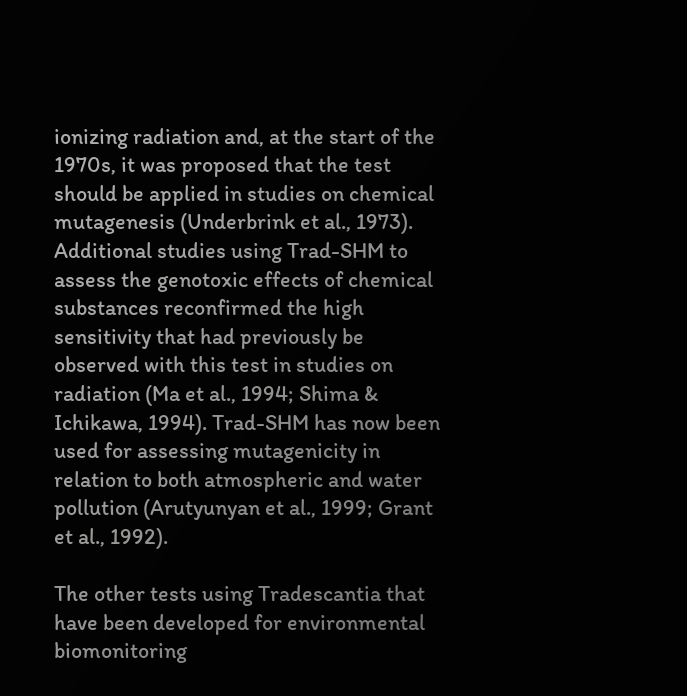ionizing radiation and, at the start of the 1970s, it was proposed that the test should be applied in studies on chemical mutagenesis (Underbrink et al., 1973). Additional studies using Trad-SHM to assess the genotoxic effects of chemical substances reconfirmed the high sensitivity that had previously be observed with this test in studies on radiation (Ma et al., 1994; Shima & Ichikawa, 1994). Trad-SHM has now been used for assessing mutagenicity in relation to both atmospheric and water pollution (Arutyunyan et al., 1999; Grant et al., 1992).

The other tests using Tradescantia that have been developed for environmental biomonitoring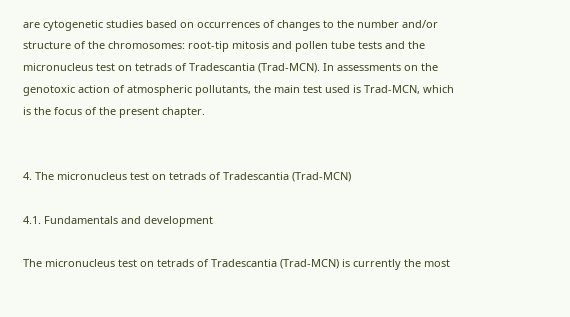are cytogenetic studies based on occurrences of changes to the number and/or structure of the chromosomes: root-tip mitosis and pollen tube tests and the micronucleus test on tetrads of Tradescantia (Trad-MCN). In assessments on the genotoxic action of atmospheric pollutants, the main test used is Trad-MCN, which is the focus of the present chapter.


4. The micronucleus test on tetrads of Tradescantia (Trad-MCN)

4.1. Fundamentals and development

The micronucleus test on tetrads of Tradescantia (Trad-MCN) is currently the most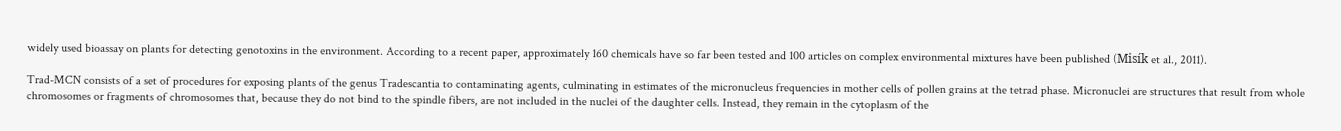widely used bioassay on plants for detecting genotoxins in the environment. According to a recent paper, approximately 160 chemicals have so far been tested and 100 articles on complex environmental mixtures have been published (Misík et al., 2011).

Trad-MCN consists of a set of procedures for exposing plants of the genus Tradescantia to contaminating agents, culminating in estimates of the micronucleus frequencies in mother cells of pollen grains at the tetrad phase. Micronuclei are structures that result from whole chromosomes or fragments of chromosomes that, because they do not bind to the spindle fibers, are not included in the nuclei of the daughter cells. Instead, they remain in the cytoplasm of the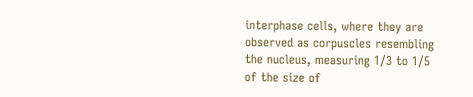interphase cells, where they are observed as corpuscles resembling the nucleus, measuring 1/3 to 1/5 of the size of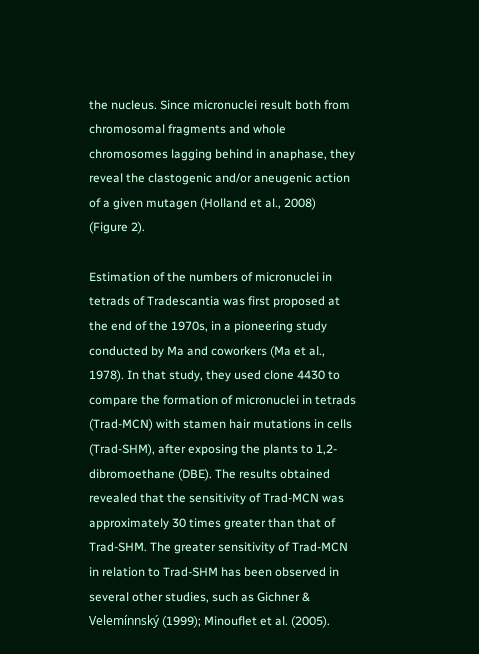the nucleus. Since micronuclei result both from chromosomal fragments and whole chromosomes lagging behind in anaphase, they reveal the clastogenic and/or aneugenic action of a given mutagen (Holland et al., 2008) (Figure 2).

Estimation of the numbers of micronuclei in tetrads of Tradescantia was first proposed at the end of the 1970s, in a pioneering study conducted by Ma and coworkers (Ma et al., 1978). In that study, they used clone 4430 to compare the formation of micronuclei in tetrads (Trad-MCN) with stamen hair mutations in cells (Trad-SHM), after exposing the plants to 1,2-dibromoethane (DBE). The results obtained revealed that the sensitivity of Trad-MCN was approximately 30 times greater than that of Trad-SHM. The greater sensitivity of Trad-MCN in relation to Trad-SHM has been observed in several other studies, such as Gichner & Velemínnský (1999); Minouflet et al. (2005).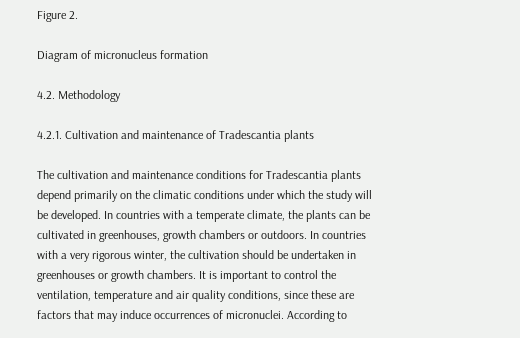Figure 2.

Diagram of micronucleus formation

4.2. Methodology

4.2.1. Cultivation and maintenance of Tradescantia plants

The cultivation and maintenance conditions for Tradescantia plants depend primarily on the climatic conditions under which the study will be developed. In countries with a temperate climate, the plants can be cultivated in greenhouses, growth chambers or outdoors. In countries with a very rigorous winter, the cultivation should be undertaken in greenhouses or growth chambers. It is important to control the ventilation, temperature and air quality conditions, since these are factors that may induce occurrences of micronuclei. According to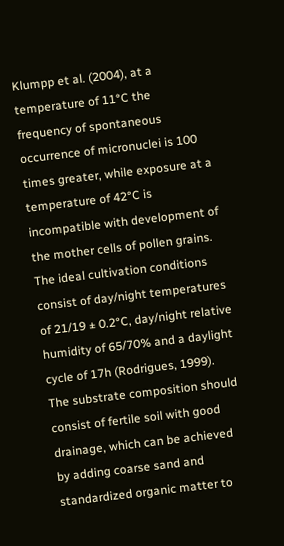Klumpp et al. (2004), at a temperature of 11°C the frequency of spontaneous occurrence of micronuclei is 100 times greater, while exposure at a temperature of 42°C is incompatible with development of the mother cells of pollen grains. The ideal cultivation conditions consist of day/night temperatures of 21/19 ± 0.2°C, day/night relative humidity of 65/70% and a daylight cycle of 17h (Rodrigues, 1999). The substrate composition should consist of fertile soil with good drainage, which can be achieved by adding coarse sand and standardized organic matter to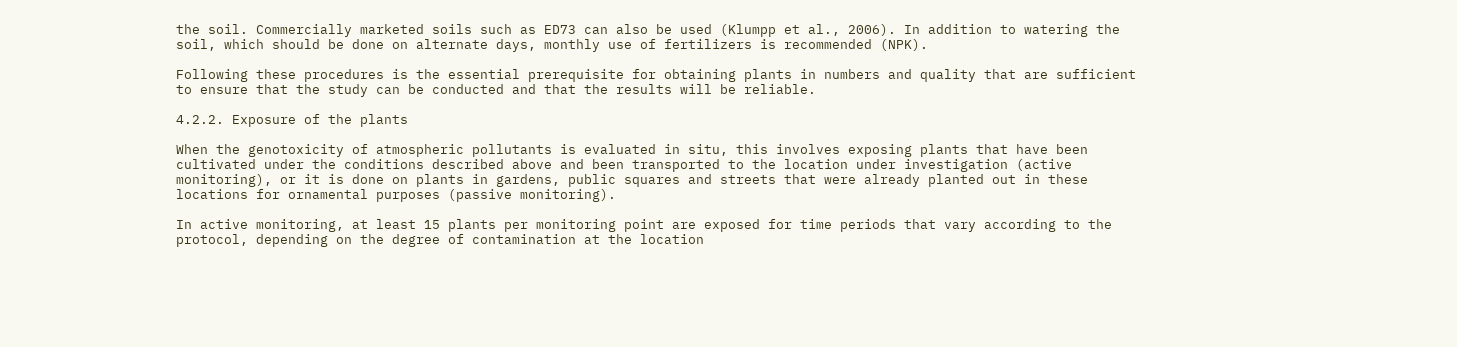the soil. Commercially marketed soils such as ED73 can also be used (Klumpp et al., 2006). In addition to watering the soil, which should be done on alternate days, monthly use of fertilizers is recommended (NPK).

Following these procedures is the essential prerequisite for obtaining plants in numbers and quality that are sufficient to ensure that the study can be conducted and that the results will be reliable.

4.2.2. Exposure of the plants

When the genotoxicity of atmospheric pollutants is evaluated in situ, this involves exposing plants that have been cultivated under the conditions described above and been transported to the location under investigation (active monitoring), or it is done on plants in gardens, public squares and streets that were already planted out in these locations for ornamental purposes (passive monitoring).

In active monitoring, at least 15 plants per monitoring point are exposed for time periods that vary according to the protocol, depending on the degree of contamination at the location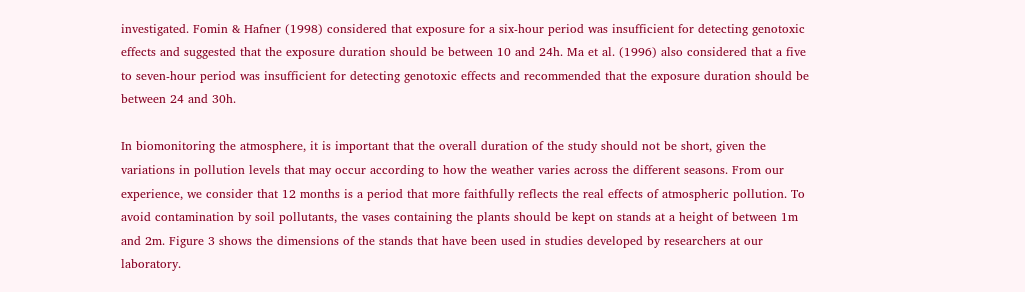investigated. Fomin & Hafner (1998) considered that exposure for a six-hour period was insufficient for detecting genotoxic effects and suggested that the exposure duration should be between 10 and 24h. Ma et al. (1996) also considered that a five to seven-hour period was insufficient for detecting genotoxic effects and recommended that the exposure duration should be between 24 and 30h.

In biomonitoring the atmosphere, it is important that the overall duration of the study should not be short, given the variations in pollution levels that may occur according to how the weather varies across the different seasons. From our experience, we consider that 12 months is a period that more faithfully reflects the real effects of atmospheric pollution. To avoid contamination by soil pollutants, the vases containing the plants should be kept on stands at a height of between 1m and 2m. Figure 3 shows the dimensions of the stands that have been used in studies developed by researchers at our laboratory.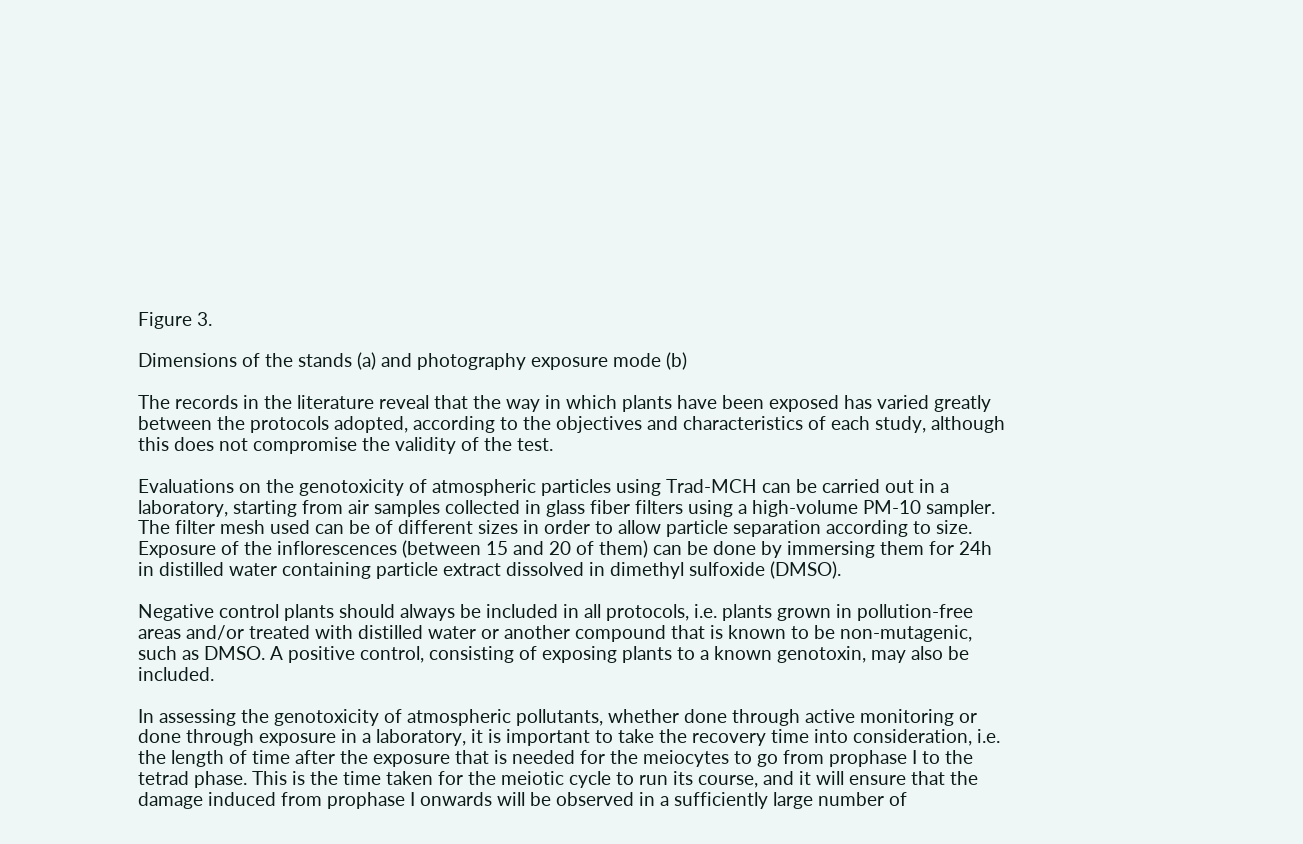Figure 3.

Dimensions of the stands (a) and photography exposure mode (b)

The records in the literature reveal that the way in which plants have been exposed has varied greatly between the protocols adopted, according to the objectives and characteristics of each study, although this does not compromise the validity of the test.

Evaluations on the genotoxicity of atmospheric particles using Trad-MCH can be carried out in a laboratory, starting from air samples collected in glass fiber filters using a high-volume PM-10 sampler. The filter mesh used can be of different sizes in order to allow particle separation according to size. Exposure of the inflorescences (between 15 and 20 of them) can be done by immersing them for 24h in distilled water containing particle extract dissolved in dimethyl sulfoxide (DMSO).

Negative control plants should always be included in all protocols, i.e. plants grown in pollution-free areas and/or treated with distilled water or another compound that is known to be non-mutagenic, such as DMSO. A positive control, consisting of exposing plants to a known genotoxin, may also be included.

In assessing the genotoxicity of atmospheric pollutants, whether done through active monitoring or done through exposure in a laboratory, it is important to take the recovery time into consideration, i.e. the length of time after the exposure that is needed for the meiocytes to go from prophase I to the tetrad phase. This is the time taken for the meiotic cycle to run its course, and it will ensure that the damage induced from prophase I onwards will be observed in a sufficiently large number of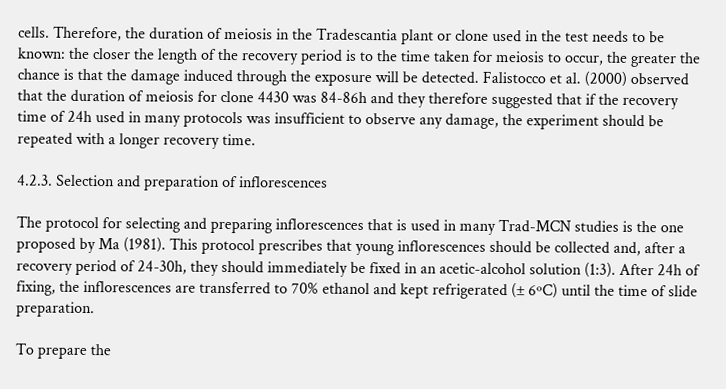cells. Therefore, the duration of meiosis in the Tradescantia plant or clone used in the test needs to be known: the closer the length of the recovery period is to the time taken for meiosis to occur, the greater the chance is that the damage induced through the exposure will be detected. Falistocco et al. (2000) observed that the duration of meiosis for clone 4430 was 84-86h and they therefore suggested that if the recovery time of 24h used in many protocols was insufficient to observe any damage, the experiment should be repeated with a longer recovery time.

4.2.3. Selection and preparation of inflorescences

The protocol for selecting and preparing inflorescences that is used in many Trad-MCN studies is the one proposed by Ma (1981). This protocol prescribes that young inflorescences should be collected and, after a recovery period of 24-30h, they should immediately be fixed in an acetic-alcohol solution (1:3). After 24h of fixing, the inflorescences are transferred to 70% ethanol and kept refrigerated (± 6ºC) until the time of slide preparation.

To prepare the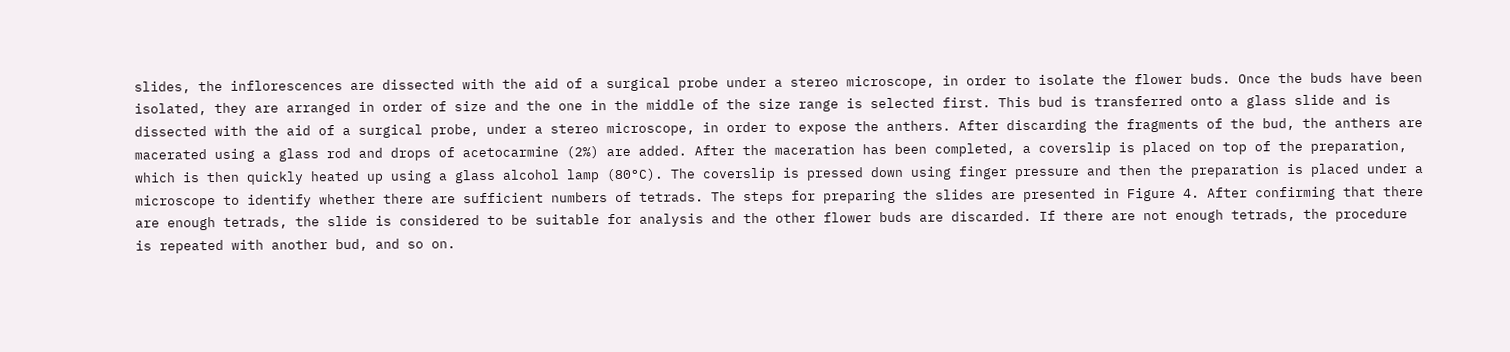slides, the inflorescences are dissected with the aid of a surgical probe under a stereo microscope, in order to isolate the flower buds. Once the buds have been isolated, they are arranged in order of size and the one in the middle of the size range is selected first. This bud is transferred onto a glass slide and is dissected with the aid of a surgical probe, under a stereo microscope, in order to expose the anthers. After discarding the fragments of the bud, the anthers are macerated using a glass rod and drops of acetocarmine (2%) are added. After the maceration has been completed, a coverslip is placed on top of the preparation, which is then quickly heated up using a glass alcohol lamp (80°C). The coverslip is pressed down using finger pressure and then the preparation is placed under a microscope to identify whether there are sufficient numbers of tetrads. The steps for preparing the slides are presented in Figure 4. After confirming that there are enough tetrads, the slide is considered to be suitable for analysis and the other flower buds are discarded. If there are not enough tetrads, the procedure is repeated with another bud, and so on.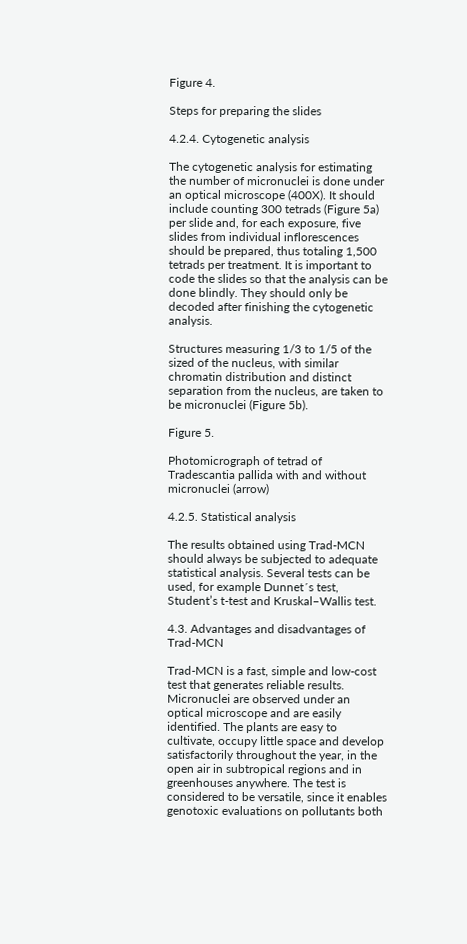Figure 4.

Steps for preparing the slides

4.2.4. Cytogenetic analysis

The cytogenetic analysis for estimating the number of micronuclei is done under an optical microscope (400X). It should include counting 300 tetrads (Figure 5a) per slide and, for each exposure, five slides from individual inflorescences should be prepared, thus totaling 1,500 tetrads per treatment. It is important to code the slides so that the analysis can be done blindly. They should only be decoded after finishing the cytogenetic analysis.

Structures measuring 1/3 to 1/5 of the sized of the nucleus, with similar chromatin distribution and distinct separation from the nucleus, are taken to be micronuclei (Figure 5b).

Figure 5.

Photomicrograph of tetrad of Tradescantia pallida with and without micronuclei (arrow)

4.2.5. Statistical analysis

The results obtained using Trad-MCN should always be subjected to adequate statistical analysis. Several tests can be used, for example Dunnet´s test, Student’s t-test and Kruskal–Wallis test.

4.3. Advantages and disadvantages of Trad-MCN

Trad-MCN is a fast, simple and low-cost test that generates reliable results. Micronuclei are observed under an optical microscope and are easily identified. The plants are easy to cultivate, occupy little space and develop satisfactorily throughout the year, in the open air in subtropical regions and in greenhouses anywhere. The test is considered to be versatile, since it enables genotoxic evaluations on pollutants both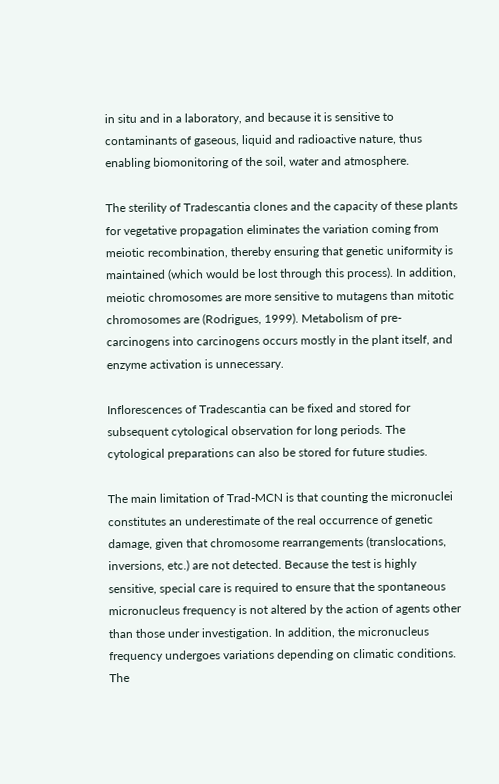in situ and in a laboratory, and because it is sensitive to contaminants of gaseous, liquid and radioactive nature, thus enabling biomonitoring of the soil, water and atmosphere.

The sterility of Tradescantia clones and the capacity of these plants for vegetative propagation eliminates the variation coming from meiotic recombination, thereby ensuring that genetic uniformity is maintained (which would be lost through this process). In addition, meiotic chromosomes are more sensitive to mutagens than mitotic chromosomes are (Rodrigues, 1999). Metabolism of pre-carcinogens into carcinogens occurs mostly in the plant itself, and enzyme activation is unnecessary.

Inflorescences of Tradescantia can be fixed and stored for subsequent cytological observation for long periods. The cytological preparations can also be stored for future studies.

The main limitation of Trad-MCN is that counting the micronuclei constitutes an underestimate of the real occurrence of genetic damage, given that chromosome rearrangements (translocations, inversions, etc.) are not detected. Because the test is highly sensitive, special care is required to ensure that the spontaneous micronucleus frequency is not altered by the action of agents other than those under investigation. In addition, the micronucleus frequency undergoes variations depending on climatic conditions. The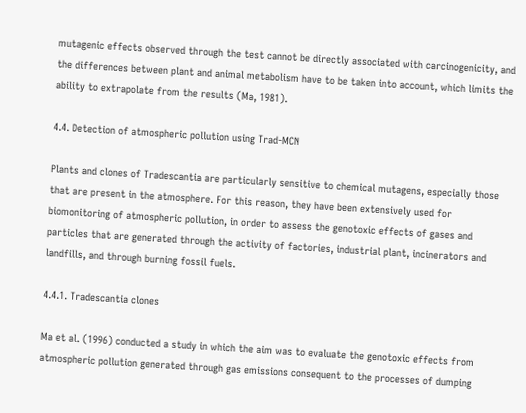mutagenic effects observed through the test cannot be directly associated with carcinogenicity, and the differences between plant and animal metabolism have to be taken into account, which limits the ability to extrapolate from the results (Ma, 1981).

4.4. Detection of atmospheric pollution using Trad-MCN

Plants and clones of Tradescantia are particularly sensitive to chemical mutagens, especially those that are present in the atmosphere. For this reason, they have been extensively used for biomonitoring of atmospheric pollution, in order to assess the genotoxic effects of gases and particles that are generated through the activity of factories, industrial plant, incinerators and landfills, and through burning fossil fuels.

4.4.1. Tradescantia clones

Ma et al. (1996) conducted a study in which the aim was to evaluate the genotoxic effects from atmospheric pollution generated through gas emissions consequent to the processes of dumping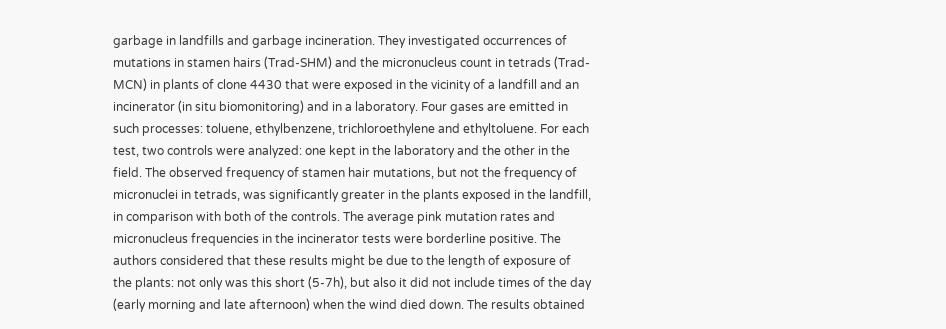garbage in landfills and garbage incineration. They investigated occurrences of mutations in stamen hairs (Trad-SHM) and the micronucleus count in tetrads (Trad-MCN) in plants of clone 4430 that were exposed in the vicinity of a landfill and an incinerator (in situ biomonitoring) and in a laboratory. Four gases are emitted in such processes: toluene, ethylbenzene, trichloroethylene and ethyltoluene. For each test, two controls were analyzed: one kept in the laboratory and the other in the field. The observed frequency of stamen hair mutations, but not the frequency of micronuclei in tetrads, was significantly greater in the plants exposed in the landfill, in comparison with both of the controls. The average pink mutation rates and micronucleus frequencies in the incinerator tests were borderline positive. The authors considered that these results might be due to the length of exposure of the plants: not only was this short (5-7h), but also it did not include times of the day (early morning and late afternoon) when the wind died down. The results obtained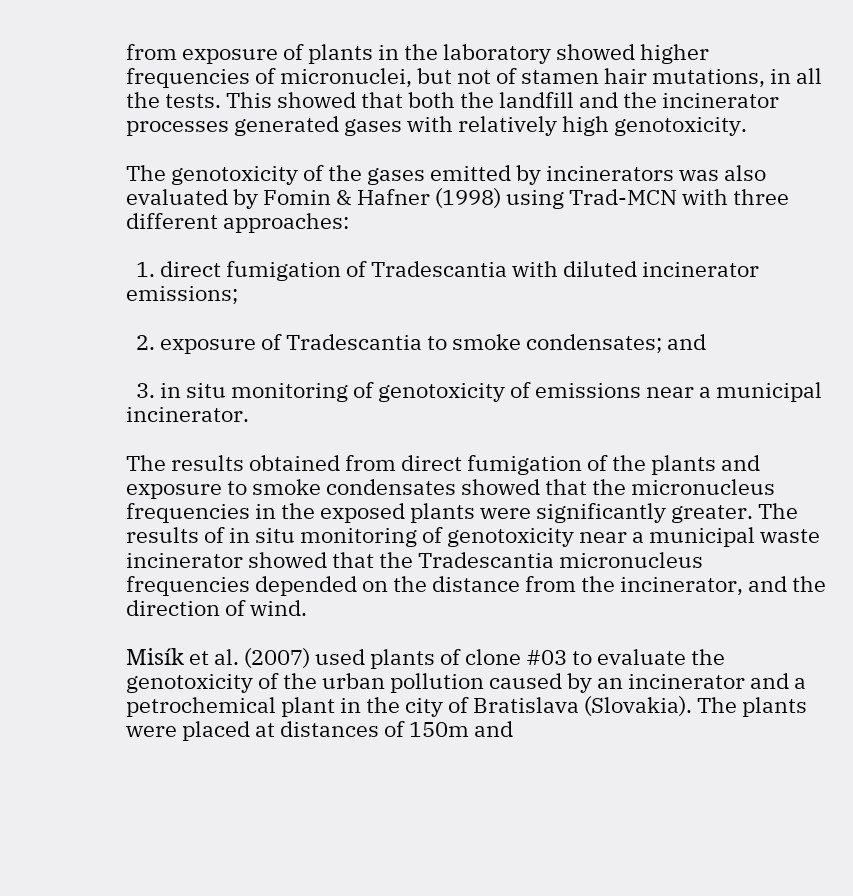from exposure of plants in the laboratory showed higher frequencies of micronuclei, but not of stamen hair mutations, in all the tests. This showed that both the landfill and the incinerator processes generated gases with relatively high genotoxicity.

The genotoxicity of the gases emitted by incinerators was also evaluated by Fomin & Hafner (1998) using Trad-MCN with three different approaches:

  1. direct fumigation of Tradescantia with diluted incinerator emissions;

  2. exposure of Tradescantia to smoke condensates; and

  3. in situ monitoring of genotoxicity of emissions near a municipal incinerator.

The results obtained from direct fumigation of the plants and exposure to smoke condensates showed that the micronucleus frequencies in the exposed plants were significantly greater. The results of in situ monitoring of genotoxicity near a municipal waste incinerator showed that the Tradescantia micronucleus frequencies depended on the distance from the incinerator, and the direction of wind.

Misík et al. (2007) used plants of clone #03 to evaluate the genotoxicity of the urban pollution caused by an incinerator and a petrochemical plant in the city of Bratislava (Slovakia). The plants were placed at distances of 150m and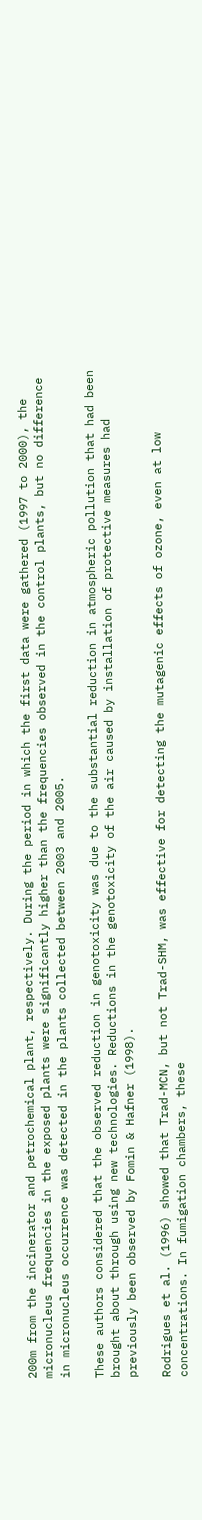200m from the incinerator and petrochemical plant, respectively. During the period in which the first data were gathered (1997 to 2000), the micronucleus frequencies in the exposed plants were significantly higher than the frequencies observed in the control plants, but no difference in micronucleus occurrence was detected in the plants collected between 2003 and 2005.

These authors considered that the observed reduction in genotoxicity was due to the substantial reduction in atmospheric pollution that had been brought about through using new technologies. Reductions in the genotoxicity of the air caused by installation of protective measures had previously been observed by Fomin & Hafner (1998).

Rodrigues et al. (1996) showed that Trad-MCN, but not Trad-SHM, was effective for detecting the mutagenic effects of ozone, even at low concentrations. In fumigation chambers, these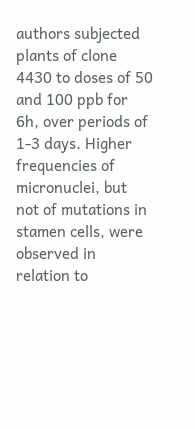authors subjected plants of clone 4430 to doses of 50 and 100 ppb for 6h, over periods of 1-3 days. Higher frequencies of micronuclei, but not of mutations in stamen cells, were observed in relation to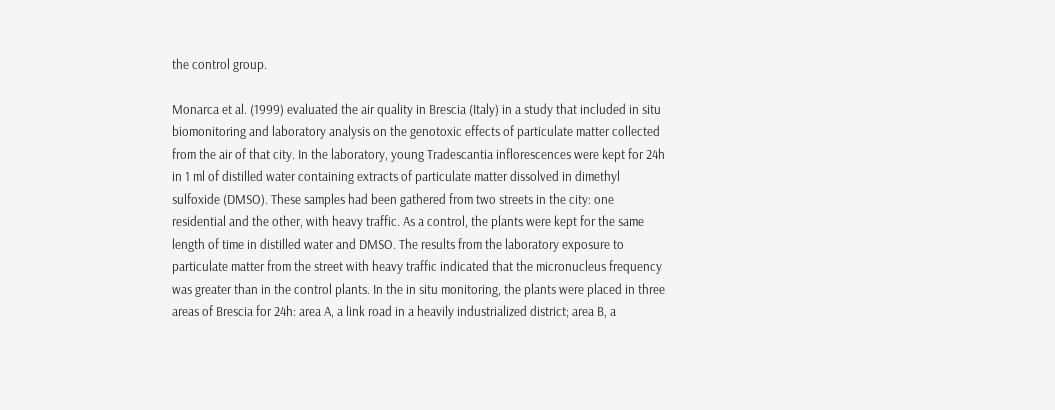the control group.

Monarca et al. (1999) evaluated the air quality in Brescia (Italy) in a study that included in situ biomonitoring and laboratory analysis on the genotoxic effects of particulate matter collected from the air of that city. In the laboratory, young Tradescantia inflorescences were kept for 24h in 1 ml of distilled water containing extracts of particulate matter dissolved in dimethyl sulfoxide (DMSO). These samples had been gathered from two streets in the city: one residential and the other, with heavy traffic. As a control, the plants were kept for the same length of time in distilled water and DMSO. The results from the laboratory exposure to particulate matter from the street with heavy traffic indicated that the micronucleus frequency was greater than in the control plants. In the in situ monitoring, the plants were placed in three areas of Brescia for 24h: area A, a link road in a heavily industrialized district; area B, a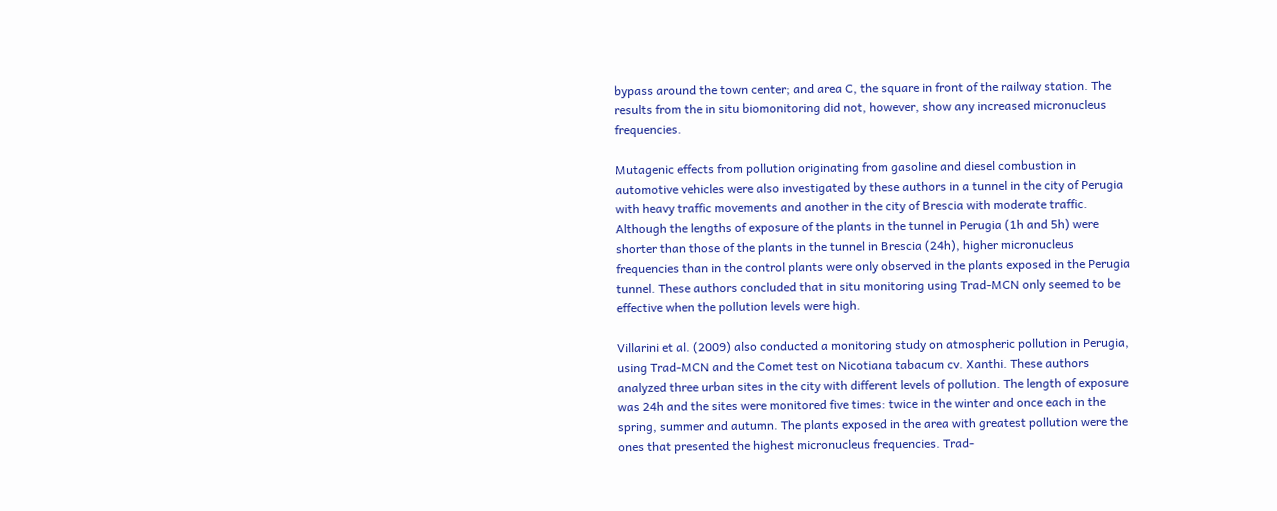bypass around the town center; and area C, the square in front of the railway station. The results from the in situ biomonitoring did not, however, show any increased micronucleus frequencies.

Mutagenic effects from pollution originating from gasoline and diesel combustion in automotive vehicles were also investigated by these authors in a tunnel in the city of Perugia with heavy traffic movements and another in the city of Brescia with moderate traffic. Although the lengths of exposure of the plants in the tunnel in Perugia (1h and 5h) were shorter than those of the plants in the tunnel in Brescia (24h), higher micronucleus frequencies than in the control plants were only observed in the plants exposed in the Perugia tunnel. These authors concluded that in situ monitoring using Trad-MCN only seemed to be effective when the pollution levels were high.

Villarini et al. (2009) also conducted a monitoring study on atmospheric pollution in Perugia, using Trad-MCN and the Comet test on Nicotiana tabacum cv. Xanthi. These authors analyzed three urban sites in the city with different levels of pollution. The length of exposure was 24h and the sites were monitored five times: twice in the winter and once each in the spring, summer and autumn. The plants exposed in the area with greatest pollution were the ones that presented the highest micronucleus frequencies. Trad-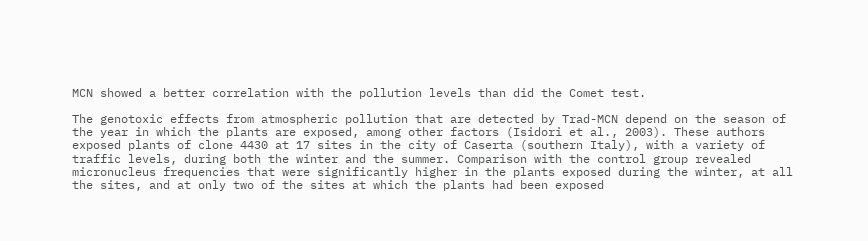MCN showed a better correlation with the pollution levels than did the Comet test.

The genotoxic effects from atmospheric pollution that are detected by Trad-MCN depend on the season of the year in which the plants are exposed, among other factors (Isidori et al., 2003). These authors exposed plants of clone 4430 at 17 sites in the city of Caserta (southern Italy), with a variety of traffic levels, during both the winter and the summer. Comparison with the control group revealed micronucleus frequencies that were significantly higher in the plants exposed during the winter, at all the sites, and at only two of the sites at which the plants had been exposed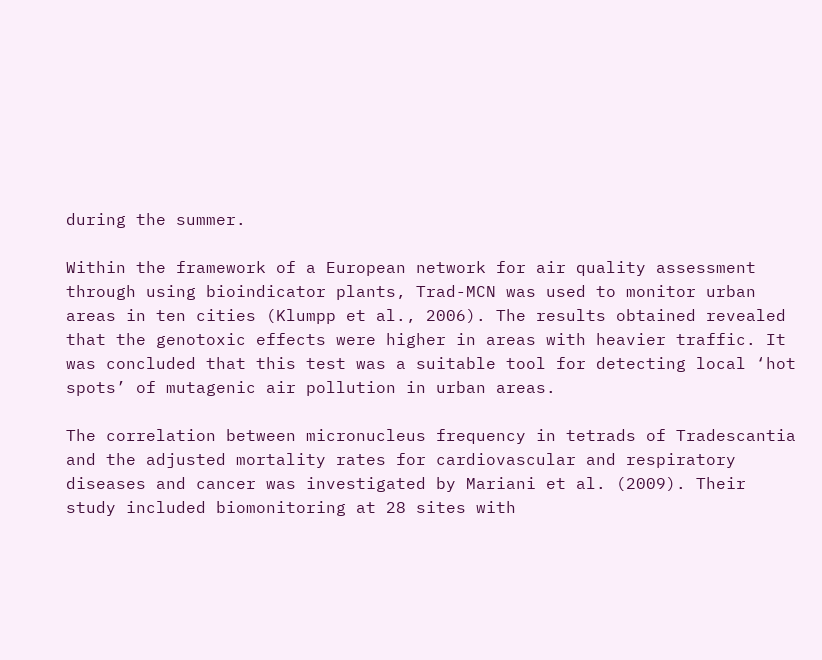during the summer.

Within the framework of a European network for air quality assessment through using bioindicator plants, Trad-MCN was used to monitor urban areas in ten cities (Klumpp et al., 2006). The results obtained revealed that the genotoxic effects were higher in areas with heavier traffic. It was concluded that this test was a suitable tool for detecting local ‘hot spots’ of mutagenic air pollution in urban areas.

The correlation between micronucleus frequency in tetrads of Tradescantia and the adjusted mortality rates for cardiovascular and respiratory diseases and cancer was investigated by Mariani et al. (2009). Their study included biomonitoring at 28 sites with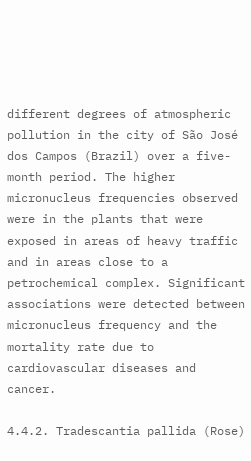different degrees of atmospheric pollution in the city of São José dos Campos (Brazil) over a five-month period. The higher micronucleus frequencies observed were in the plants that were exposed in areas of heavy traffic and in areas close to a petrochemical complex. Significant associations were detected between micronucleus frequency and the mortality rate due to cardiovascular diseases and cancer.

4.4.2. Tradescantia pallida (Rose)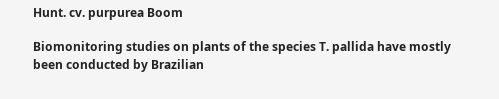Hunt. cv. purpurea Boom

Biomonitoring studies on plants of the species T. pallida have mostly been conducted by Brazilian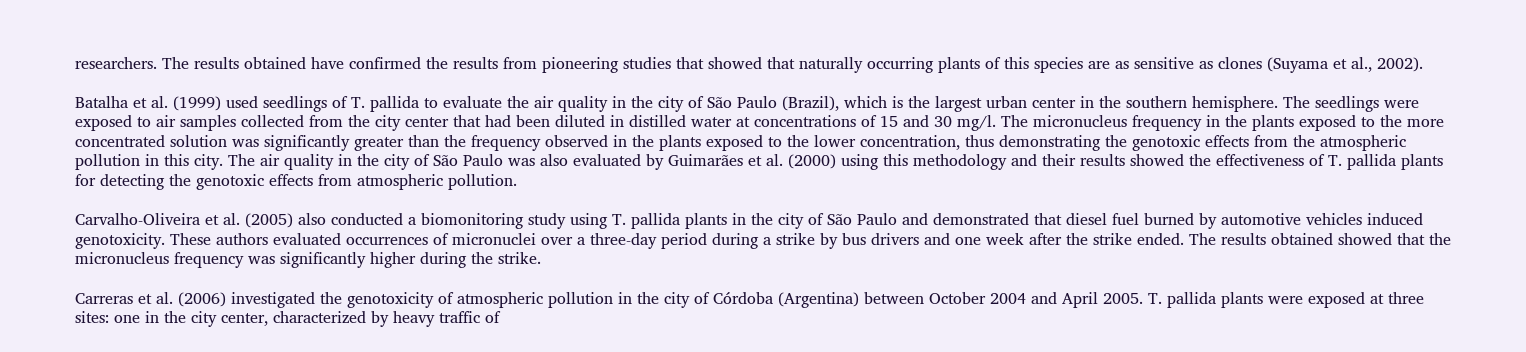researchers. The results obtained have confirmed the results from pioneering studies that showed that naturally occurring plants of this species are as sensitive as clones (Suyama et al., 2002).

Batalha et al. (1999) used seedlings of T. pallida to evaluate the air quality in the city of São Paulo (Brazil), which is the largest urban center in the southern hemisphere. The seedlings were exposed to air samples collected from the city center that had been diluted in distilled water at concentrations of 15 and 30 mg/l. The micronucleus frequency in the plants exposed to the more concentrated solution was significantly greater than the frequency observed in the plants exposed to the lower concentration, thus demonstrating the genotoxic effects from the atmospheric pollution in this city. The air quality in the city of São Paulo was also evaluated by Guimarães et al. (2000) using this methodology and their results showed the effectiveness of T. pallida plants for detecting the genotoxic effects from atmospheric pollution.

Carvalho-Oliveira et al. (2005) also conducted a biomonitoring study using T. pallida plants in the city of São Paulo and demonstrated that diesel fuel burned by automotive vehicles induced genotoxicity. These authors evaluated occurrences of micronuclei over a three-day period during a strike by bus drivers and one week after the strike ended. The results obtained showed that the micronucleus frequency was significantly higher during the strike.

Carreras et al. (2006) investigated the genotoxicity of atmospheric pollution in the city of Córdoba (Argentina) between October 2004 and April 2005. T. pallida plants were exposed at three sites: one in the city center, characterized by heavy traffic of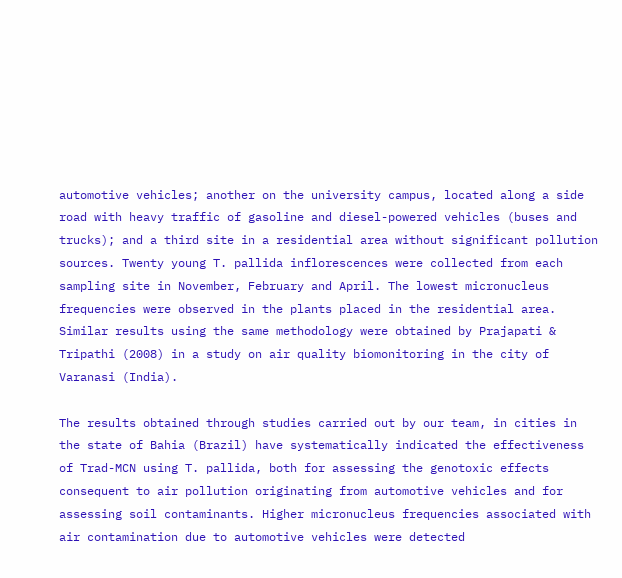automotive vehicles; another on the university campus, located along a side road with heavy traffic of gasoline and diesel-powered vehicles (buses and trucks); and a third site in a residential area without significant pollution sources. Twenty young T. pallida inflorescences were collected from each sampling site in November, February and April. The lowest micronucleus frequencies were observed in the plants placed in the residential area. Similar results using the same methodology were obtained by Prajapati & Tripathi (2008) in a study on air quality biomonitoring in the city of Varanasi (India).

The results obtained through studies carried out by our team, in cities in the state of Bahia (Brazil) have systematically indicated the effectiveness of Trad-MCN using T. pallida, both for assessing the genotoxic effects consequent to air pollution originating from automotive vehicles and for assessing soil contaminants. Higher micronucleus frequencies associated with air contamination due to automotive vehicles were detected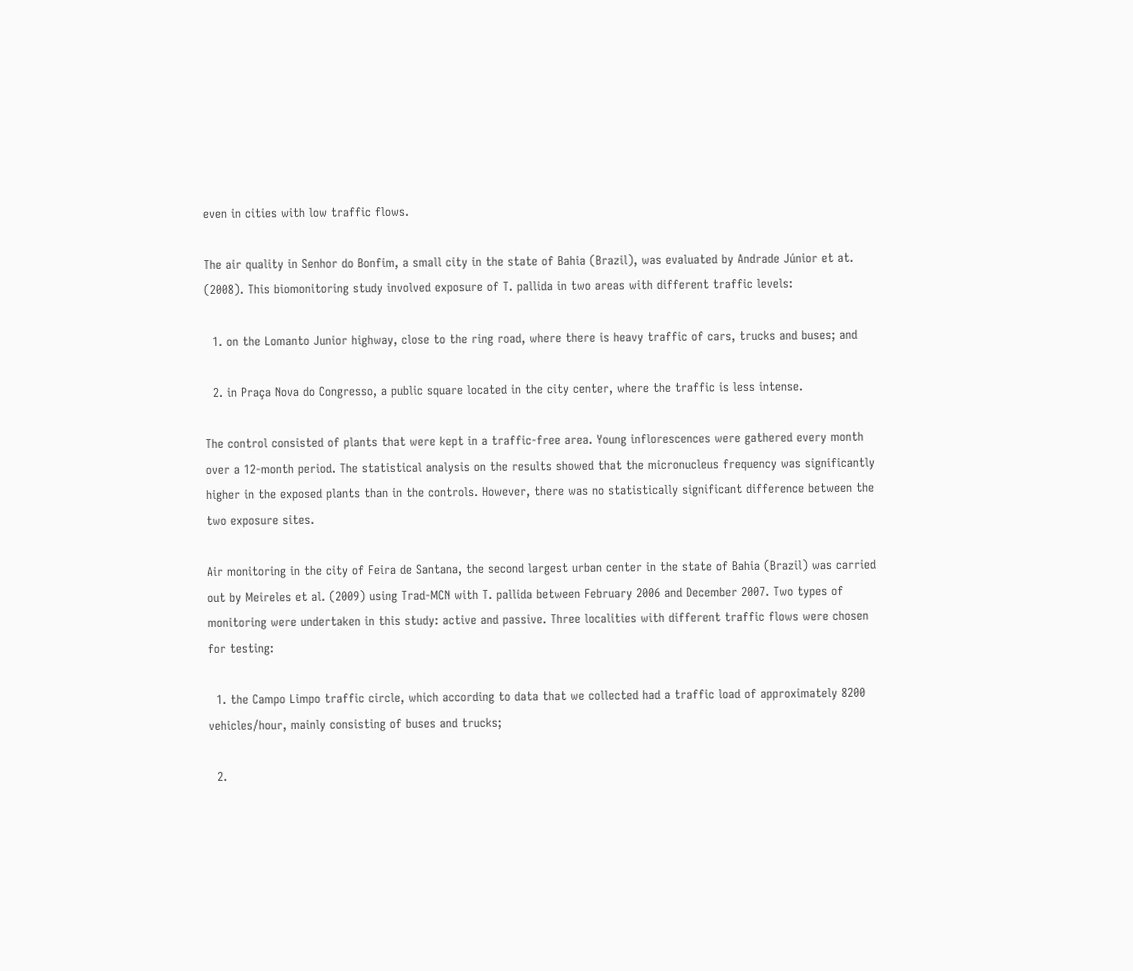even in cities with low traffic flows.

The air quality in Senhor do Bonfim, a small city in the state of Bahia (Brazil), was evaluated by Andrade Júnior et at. (2008). This biomonitoring study involved exposure of T. pallida in two areas with different traffic levels:

  1. on the Lomanto Junior highway, close to the ring road, where there is heavy traffic of cars, trucks and buses; and

  2. in Praça Nova do Congresso, a public square located in the city center, where the traffic is less intense.

The control consisted of plants that were kept in a traffic-free area. Young inflorescences were gathered every month over a 12-month period. The statistical analysis on the results showed that the micronucleus frequency was significantly higher in the exposed plants than in the controls. However, there was no statistically significant difference between the two exposure sites.

Air monitoring in the city of Feira de Santana, the second largest urban center in the state of Bahia (Brazil) was carried out by Meireles et al. (2009) using Trad-MCN with T. pallida between February 2006 and December 2007. Two types of monitoring were undertaken in this study: active and passive. Three localities with different traffic flows were chosen for testing:

  1. the Campo Limpo traffic circle, which according to data that we collected had a traffic load of approximately 8200 vehicles/hour, mainly consisting of buses and trucks;

  2.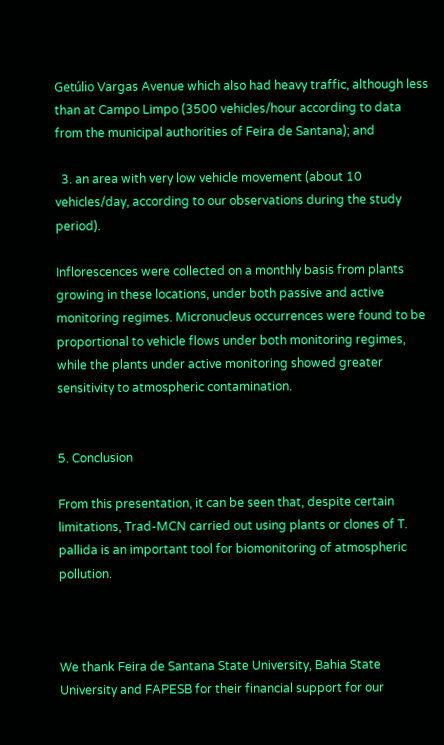Getúlio Vargas Avenue which also had heavy traffic, although less than at Campo Limpo (3500 vehicles/hour according to data from the municipal authorities of Feira de Santana); and

  3. an area with very low vehicle movement (about 10 vehicles/day, according to our observations during the study period).

Inflorescences were collected on a monthly basis from plants growing in these locations, under both passive and active monitoring regimes. Micronucleus occurrences were found to be proportional to vehicle flows under both monitoring regimes, while the plants under active monitoring showed greater sensitivity to atmospheric contamination.


5. Conclusion

From this presentation, it can be seen that, despite certain limitations, Trad-MCN carried out using plants or clones of T. pallida is an important tool for biomonitoring of atmospheric pollution.



We thank Feira de Santana State University, Bahia State University and FAPESB for their financial support for our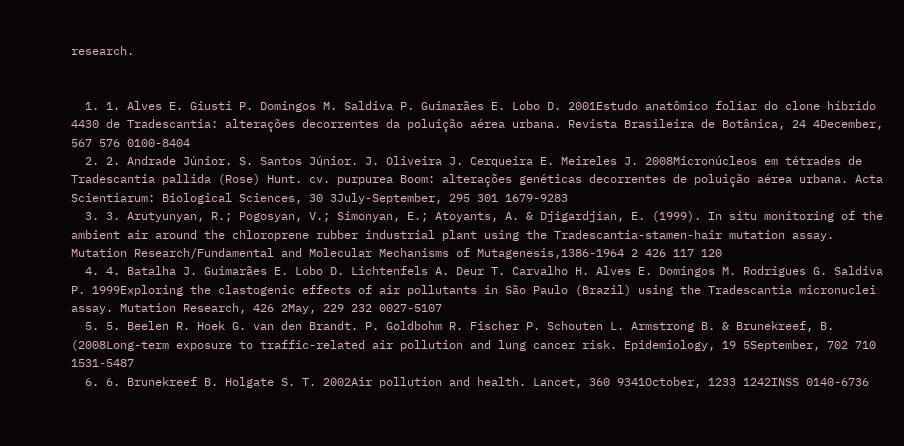research.


  1. 1. Alves E. Giusti P. Domingos M. Saldiva P. Guimarães E. Lobo D. 2001Estudo anatômico foliar do clone híbrido 4430 de Tradescantia: alterações decorrentes da poluição aérea urbana. Revista Brasileira de Botânica, 24 4December, 567 576 0100-8404
  2. 2. Andrade Júnior. S. Santos Júnior. J. Oliveira J. Cerqueira E. Meireles J. 2008Micronúcleos em tétrades de Tradescantia pallida (Rose) Hunt. cv. purpurea Boom: alterações genéticas decorrentes de poluição aérea urbana. Acta Scientiarum: Biological Sciences, 30 3July-September, 295 301 1679-9283
  3. 3. Arutyunyan, R.; Pogosyan, V.; Simonyan, E.; Atoyants, A. & Djigardjian, E. (1999). In situ monitoring of the ambient air around the chloroprene rubber industrial plant using the Tradescantia-stamen-hair mutation assay. Mutation Research/Fundamental and Molecular Mechanisms of Mutagenesis,1386-1964 2 426 117 120
  4. 4. Batalha J. Guimarães E. Lobo D. Lichtenfels A. Deur T. Carvalho H. Alves E. Domingos M. Rodrigues G. Saldiva P. 1999Exploring the clastogenic effects of air pollutants in São Paulo (Brazil) using the Tradescantia micronuclei assay. Mutation Research, 426 2May, 229 232 0027-5107
  5. 5. Beelen R. Hoek G. van den Brandt. P. Goldbohm R. Fischer P. Schouten L. Armstrong B. & Brunekreef, B. (2008Long-term exposure to traffic-related air pollution and lung cancer risk. Epidemiology, 19 5September, 702 710 1531-5487
  6. 6. Brunekreef B. Holgate S. T. 2002Air pollution and health. Lancet, 360 9341October, 1233 1242INSS 0140-6736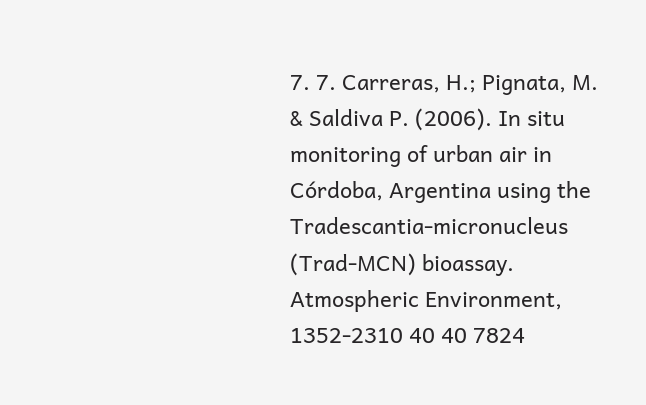7. 7. Carreras, H.; Pignata, M. & Saldiva P. (2006). In situ monitoring of urban air in Córdoba, Argentina using the Tradescantia-micronucleus (Trad-MCN) bioassay. Atmospheric Environment, 1352-2310 40 40 7824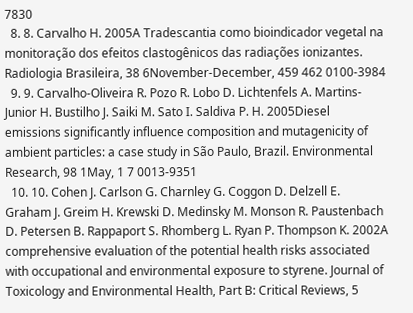7830
  8. 8. Carvalho H. 2005A Tradescantia como bioindicador vegetal na monitoração dos efeitos clastogênicos das radiações ionizantes. Radiologia Brasileira, 38 6November-December, 459 462 0100-3984
  9. 9. Carvalho-Oliveira R. Pozo R. Lobo D. Lichtenfels A. Martins-Junior H. Bustilho J. Saiki M. Sato I. Saldiva P. H. 2005Diesel emissions significantly influence composition and mutagenicity of ambient particles: a case study in São Paulo, Brazil. Environmental Research, 98 1May, 1 7 0013-9351
  10. 10. Cohen J. Carlson G. Charnley G. Coggon D. Delzell E. Graham J. Greim H. Krewski D. Medinsky M. Monson R. Paustenbach D. Petersen B. Rappaport S. Rhomberg L. Ryan P. Thompson K. 2002A comprehensive evaluation of the potential health risks associated with occupational and environmental exposure to styrene. Journal of Toxicology and Environmental Health, Part B: Critical Reviews, 5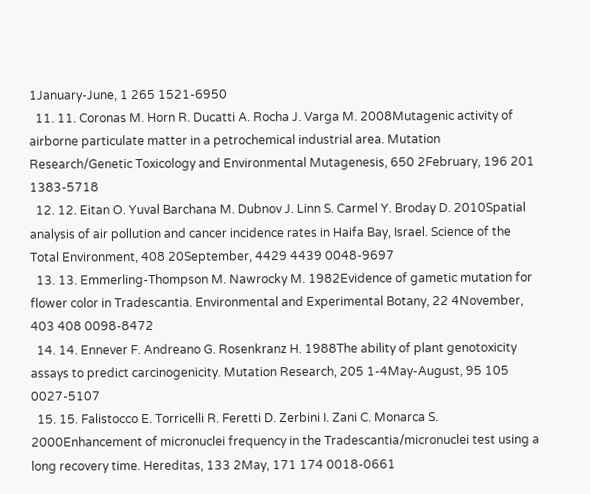1January-June, 1 265 1521-6950
  11. 11. Coronas M. Horn R. Ducatti A. Rocha J. Varga M. 2008Mutagenic activity of airborne particulate matter in a petrochemical industrial area. Mutation Research/Genetic Toxicology and Environmental Mutagenesis, 650 2February, 196 201 1383-5718
  12. 12. Eitan O. Yuval Barchana M. Dubnov J. Linn S. Carmel Y. Broday D. 2010Spatial analysis of air pollution and cancer incidence rates in Haifa Bay, Israel. Science of the Total Environment, 408 20September, 4429 4439 0048-9697
  13. 13. Emmerling-Thompson M. Nawrocky M. 1982Evidence of gametic mutation for flower color in Tradescantia. Environmental and Experimental Botany, 22 4November, 403 408 0098-8472
  14. 14. Ennever F. Andreano G. Rosenkranz H. 1988The ability of plant genotoxicity assays to predict carcinogenicity. Mutation Research, 205 1-4May-August, 95 105 0027-5107
  15. 15. Falistocco E. Torricelli R. Feretti D. Zerbini I. Zani C. Monarca S. 2000Enhancement of micronuclei frequency in the Tradescantia/micronuclei test using a long recovery time. Hereditas, 133 2May, 171 174 0018-0661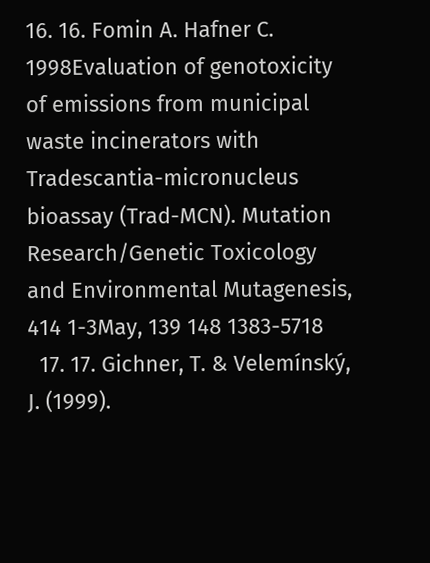16. 16. Fomin A. Hafner C. 1998Evaluation of genotoxicity of emissions from municipal waste incinerators with Tradescantia-micronucleus bioassay (Trad-MCN). Mutation Research/Genetic Toxicology and Environmental Mutagenesis, 414 1-3May, 139 148 1383-5718
  17. 17. Gichner, T. & Velemínský, J. (1999).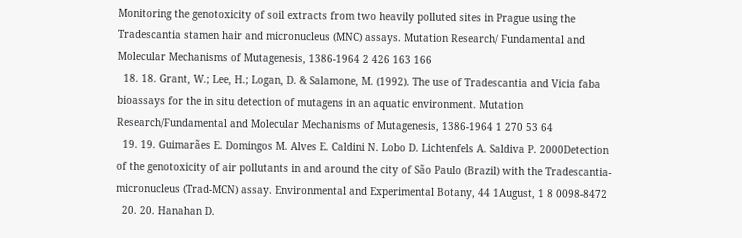Monitoring the genotoxicity of soil extracts from two heavily polluted sites in Prague using the Tradescantia stamen hair and micronucleus (MNC) assays. Mutation Research/ Fundamental and Molecular Mechanisms of Mutagenesis, 1386-1964 2 426 163 166
  18. 18. Grant, W.; Lee, H.; Logan, D. & Salamone, M. (1992). The use of Tradescantia and Vicia faba bioassays for the in situ detection of mutagens in an aquatic environment. Mutation Research/Fundamental and Molecular Mechanisms of Mutagenesis, 1386-1964 1 270 53 64
  19. 19. Guimarães E. Domingos M. Alves E. Caldini N. Lobo D. Lichtenfels A. Saldiva P. 2000Detection of the genotoxicity of air pollutants in and around the city of São Paulo (Brazil) with the Tradescantia-micronucleus (Trad-MCN) assay. Environmental and Experimental Botany, 44 1August, 1 8 0098-8472
  20. 20. Hanahan D.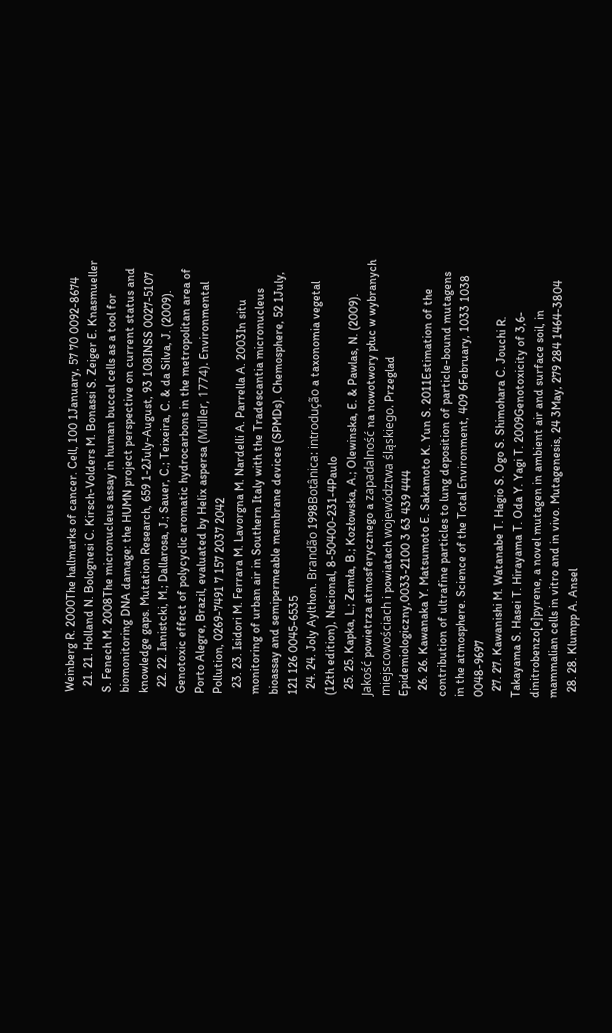Weinberg R. 2000The hallmarks of cancer. Cell, 100 1January, 57 70 0092-8674
  21. 21. Holland N. Bolognesi C. Kirsch-Volders M. Bonassi S. Zeiger E. Knasmueller S. Fenech M. 2008The micronucleus assay in human buccal cells as a tool for biomonitoring DNA damage: the HUMN project perspective on current status and knowledge gaps. Mutation Research, 659 1-2July-August, 93 108INSS 0027-5107
  22. 22. Ianistcki, M.; Dallarosa, J.; Sauer, C.; Teixeira, C. & da Silva, J. (2009). Genotoxic effect of polycyclic aromatic hydrocarbons in the metropolitan area of Porto Alegre, Brazil, evaluated by Helix aspersa (Müller, 1774). Environmental Pollution, 0269-7491 7 157 2037 2042
  23. 23. Isidori M. Ferrara M. Lavorgna M. Nardelli A. Parrella A. 2003In situ monitoring of urban air in Southern Italy with the Tradescantia micronucleus bioassay and semipermeable membrane devices (SPMDs). Chemosphere, 52 1July, 121 126 0045-6535
  24. 24. Joly Aylthon. Brandão 1998Botânica: introdução a taxonomia vegetal (12th edition), Nacional, 8-50400-231-4Paulo
  25. 25. Kapka, L.; Zemła, B.; Kozłowska, A.; Olewinska, E. & Pawlas, N. (2009). Jakość powietrza atmosferycznego a zapadalność na nowotwory płuc w wybranych miejscowościach i powiatach województwa śląskiego. Przeglad Epidemiologiczny,0033-2100 3 63 439 444
  26. 26. Kawanaka Y. Matsumoto E. Sakamoto K. Yun S. 2011Estimation of the contribution of ultrafine particles to lung deposition of particle-bound mutagens in the atmosphere. Science of the Total Environment, 409 6February, 1033 1038 0048-9697
  27. 27. Kawanishi M. Watanabe T. Hagio S. Ogo S. Shimohara C. Jouchi R. Takayama S. Hasei T. Hirayama T. Oda Y. Yagi T. 2009Genotoxicity of 3,6-dinitrobenzo[e]pyrene, a novel mutagen in ambient air and surface soil, in mammalian cells in vitro and in vivo. Mutagenesis, 24 3May, 279 284 1464-3804
  28. 28. Klumpp A. Ansel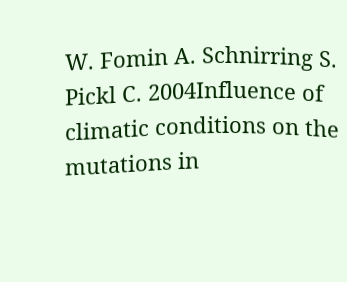W. Fomin A. Schnirring S. Pickl C. 2004Influence of climatic conditions on the mutations in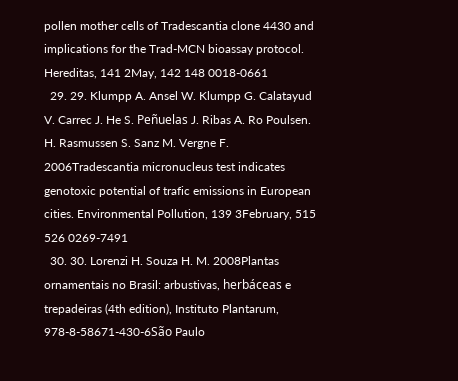pollen mother cells of Tradescantia clone 4430 and implications for the Trad-MCN bioassay protocol. Hereditas, 141 2May, 142 148 0018-0661
  29. 29. Klumpp A. Ansel W. Klumpp G. Calatayud V. Carrec J. He S. Peñuelas J. Ribas A. Ro Poulsen. H. Rasmussen S. Sanz M. Vergne F. 2006Tradescantia micronucleus test indicates genotoxic potential of trafic emissions in European cities. Environmental Pollution, 139 3February, 515 526 0269-7491
  30. 30. Lorenzi H. Souza H. M. 2008Plantas ornamentais no Brasil: arbustivas, herbáceas e trepadeiras (4th edition), Instituto Plantarum, 978-8-58671-430-6São Paulo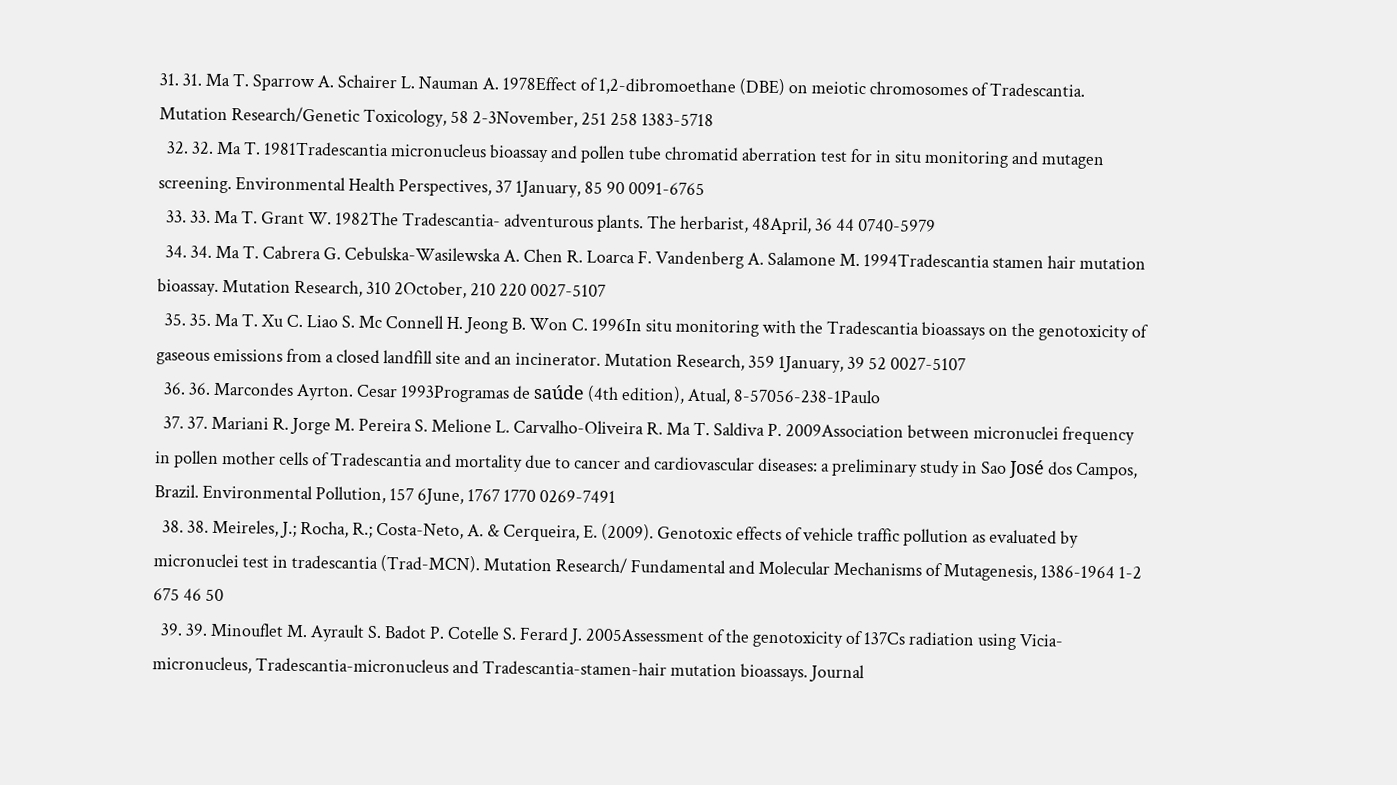31. 31. Ma T. Sparrow A. Schairer L. Nauman A. 1978Effect of 1,2-dibromoethane (DBE) on meiotic chromosomes of Tradescantia. Mutation Research/Genetic Toxicology, 58 2-3November, 251 258 1383-5718
  32. 32. Ma T. 1981Tradescantia micronucleus bioassay and pollen tube chromatid aberration test for in situ monitoring and mutagen screening. Environmental Health Perspectives, 37 1January, 85 90 0091-6765
  33. 33. Ma T. Grant W. 1982The Tradescantia- adventurous plants. The herbarist, 48April, 36 44 0740-5979
  34. 34. Ma T. Cabrera G. Cebulska-Wasilewska A. Chen R. Loarca F. Vandenberg A. Salamone M. 1994Tradescantia stamen hair mutation bioassay. Mutation Research, 310 2October, 210 220 0027-5107
  35. 35. Ma T. Xu C. Liao S. Mc Connell H. Jeong B. Won C. 1996In situ monitoring with the Tradescantia bioassays on the genotoxicity of gaseous emissions from a closed landfill site and an incinerator. Mutation Research, 359 1January, 39 52 0027-5107
  36. 36. Marcondes Ayrton. Cesar 1993Programas de saúde (4th edition), Atual, 8-57056-238-1Paulo
  37. 37. Mariani R. Jorge M. Pereira S. Melione L. Carvalho-Oliveira R. Ma T. Saldiva P. 2009Association between micronuclei frequency in pollen mother cells of Tradescantia and mortality due to cancer and cardiovascular diseases: a preliminary study in Sao José dos Campos, Brazil. Environmental Pollution, 157 6June, 1767 1770 0269-7491
  38. 38. Meireles, J.; Rocha, R.; Costa-Neto, A. & Cerqueira, E. (2009). Genotoxic effects of vehicle traffic pollution as evaluated by micronuclei test in tradescantia (Trad-MCN). Mutation Research/ Fundamental and Molecular Mechanisms of Mutagenesis, 1386-1964 1-2 675 46 50
  39. 39. Minouflet M. Ayrault S. Badot P. Cotelle S. Ferard J. 2005Assessment of the genotoxicity of 137Cs radiation using Vicia-micronucleus, Tradescantia-micronucleus and Tradescantia-stamen-hair mutation bioassays. Journal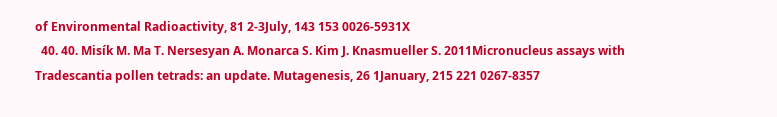of Environmental Radioactivity, 81 2-3July, 143 153 0026-5931X
  40. 40. Misík M. Ma T. Nersesyan A. Monarca S. Kim J. Knasmueller S. 2011Micronucleus assays with Tradescantia pollen tetrads: an update. Mutagenesis, 26 1January, 215 221 0267-8357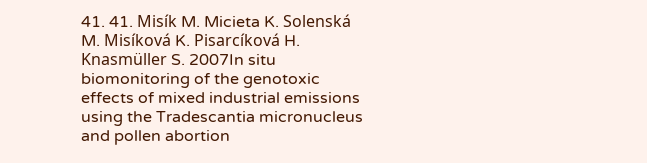41. 41. Misík M. Micieta K. Solenská M. Misíková K. Pisarcíková H. Knasmüller S. 2007In situ biomonitoring of the genotoxic effects of mixed industrial emissions using the Tradescantia micronucleus and pollen abortion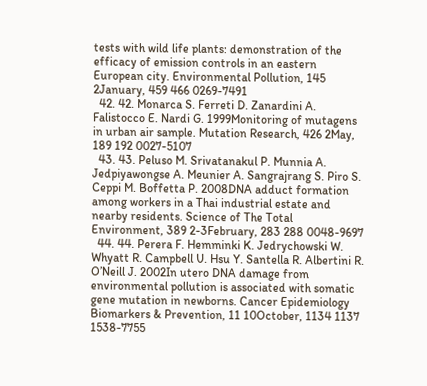tests with wild life plants: demonstration of the efficacy of emission controls in an eastern European city. Environmental Pollution, 145 2January, 459 466 0269-7491
  42. 42. Monarca S. Ferreti D. Zanardini A. Falistocco E. Nardi G. 1999Monitoring of mutagens in urban air sample. Mutation Research, 426 2May, 189 192 0027-5107
  43. 43. Peluso M. Srivatanakul P. Munnia A. Jedpiyawongse A. Meunier A. Sangrajrang S. Piro S. Ceppi M. Boffetta P. 2008DNA adduct formation among workers in a Thai industrial estate and nearby residents. Science of The Total Environment, 389 2-3February, 283 288 0048-9697
  44. 44. Perera F. Hemminki K. Jedrychowski W. Whyatt R. Campbell U. Hsu Y. Santella R. Albertini R. O’Neill J. 2002In utero DNA damage from environmental pollution is associated with somatic gene mutation in newborns. Cancer Epidemiology Biomarkers & Prevention, 11 10October, 1134 1137 1538-7755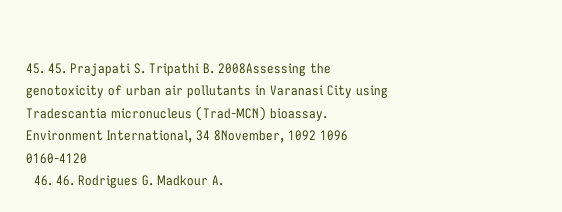45. 45. Prajapati S. Tripathi B. 2008Assessing the genotoxicity of urban air pollutants in Varanasi City using Tradescantia micronucleus (Trad-MCN) bioassay. Environment International, 34 8November, 1092 1096 0160-4120
  46. 46. Rodrigues G. Madkour A.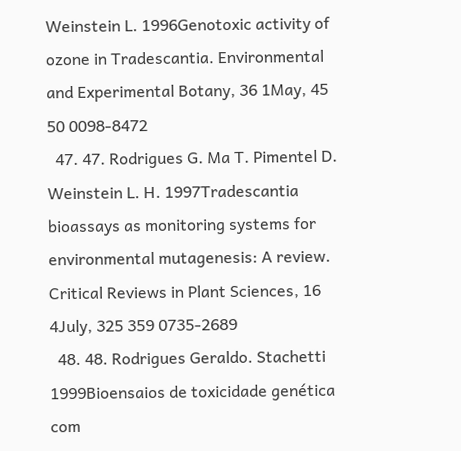Weinstein L. 1996Genotoxic activity of ozone in Tradescantia. Environmental and Experimental Botany, 36 1May, 45 50 0098-8472
  47. 47. Rodrigues G. Ma T. Pimentel D. Weinstein L. H. 1997Tradescantia bioassays as monitoring systems for environmental mutagenesis: A review. Critical Reviews in Plant Sciences, 16 4July, 325 359 0735-2689
  48. 48. Rodrigues Geraldo. Stachetti 1999Bioensaios de toxicidade genética com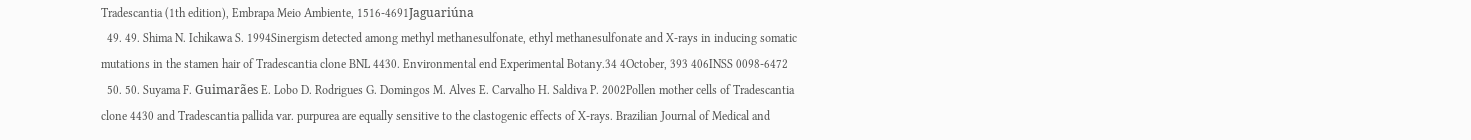Tradescantia (1th edition), Embrapa Meio Ambiente, 1516-4691Jaguariúna
  49. 49. Shima N. Ichikawa S. 1994Sinergism detected among methyl methanesulfonate, ethyl methanesulfonate and X-rays in inducing somatic mutations in the stamen hair of Tradescantia clone BNL 4430. Environmental end Experimental Botany.34 4October, 393 406INSS 0098-6472
  50. 50. Suyama F. Guimarães E. Lobo D. Rodrigues G. Domingos M. Alves E. Carvalho H. Saldiva P. 2002Pollen mother cells of Tradescantia clone 4430 and Tradescantia pallida var. purpurea are equally sensitive to the clastogenic effects of X-rays. Brazilian Journal of Medical and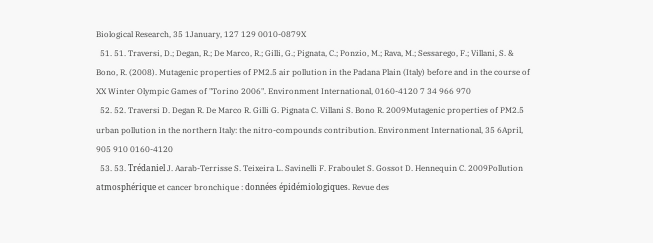Biological Research, 35 1January, 127 129 0010-0879X
  51. 51. Traversi, D.; Degan, R.; De Marco, R.; Gilli, G.; Pignata, C.; Ponzio, M.; Rava, M.; Sessarego, F.; Villani, S. & Bono, R. (2008). Mutagenic properties of PM2.5 air pollution in the Padana Plain (Italy) before and in the course of XX Winter Olympic Games of "Torino 2006". Environment International, 0160-4120 7 34 966 970
  52. 52. Traversi D. Degan R. De Marco R. Gilli G. Pignata C. Villani S. Bono R. 2009Mutagenic properties of PM2.5 urban pollution in the northern Italy: the nitro-compounds contribution. Environment International, 35 6April, 905 910 0160-4120
  53. 53. Trédaniel J. Aarab-Terrisse S. Teixeira L. Savinelli F. Fraboulet S. Gossot D. Hennequin C. 2009Pollution atmosphérique et cancer bronchique : données épidémiologiques. Revue des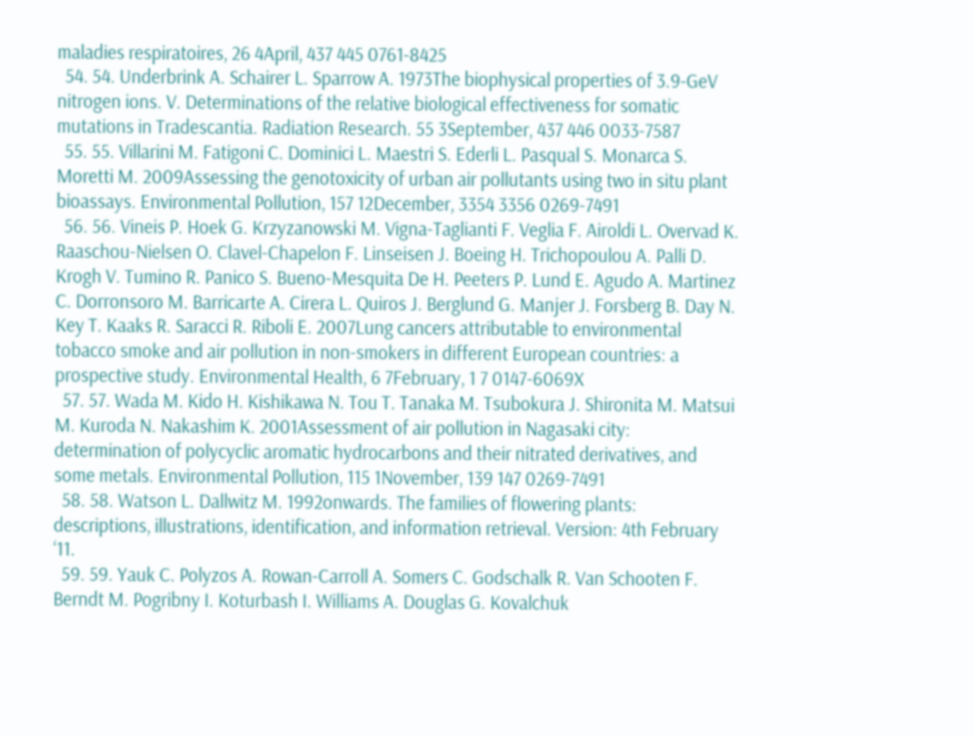maladies respiratoires, 26 4April, 437 445 0761-8425
  54. 54. Underbrink A. Schairer L. Sparrow A. 1973The biophysical properties of 3.9-GeV nitrogen ions. V. Determinations of the relative biological effectiveness for somatic mutations in Tradescantia. Radiation Research. 55 3September, 437 446 0033-7587
  55. 55. Villarini M. Fatigoni C. Dominici L. Maestri S. Ederli L. Pasqual S. Monarca S. Moretti M. 2009Assessing the genotoxicity of urban air pollutants using two in situ plant bioassays. Environmental Pollution, 157 12December, 3354 3356 0269-7491
  56. 56. Vineis P. Hoek G. Krzyzanowski M. Vigna-Taglianti F. Veglia F. Airoldi L. Overvad K. Raaschou-Nielsen O. Clavel-Chapelon F. Linseisen J. Boeing H. Trichopoulou A. Palli D. Krogh V. Tumino R. Panico S. Bueno-Mesquita De H. Peeters P. Lund E. Agudo A. Martinez C. Dorronsoro M. Barricarte A. Cirera L. Quiros J. Berglund G. Manjer J. Forsberg B. Day N. Key T. Kaaks R. Saracci R. Riboli E. 2007Lung cancers attributable to environmental tobacco smoke and air pollution in non-smokers in different European countries: a prospective study. Environmental Health, 6 7February, 1 7 0147-6069X
  57. 57. Wada M. Kido H. Kishikawa N. Tou T. Tanaka M. Tsubokura J. Shironita M. Matsui M. Kuroda N. Nakashim K. 2001Assessment of air pollution in Nagasaki city: determination of polycyclic aromatic hydrocarbons and their nitrated derivatives, and some metals. Environmental Pollution, 115 1November, 139 147 0269-7491
  58. 58. Watson L. Dallwitz M. 1992onwards. The families of flowering plants: descriptions, illustrations, identification, and information retrieval. Version: 4th February ‘11.
  59. 59. Yauk C. Polyzos A. Rowan-Carroll A. Somers C. Godschalk R. Van Schooten F. Berndt M. Pogribny I. Koturbash I. Williams A. Douglas G. Kovalchuk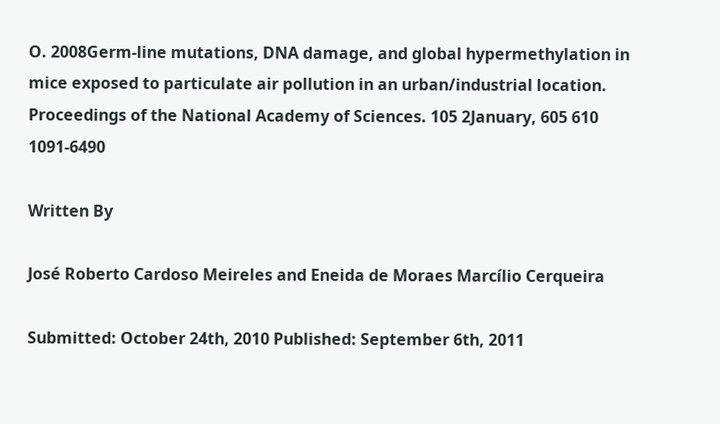O. 2008Germ-line mutations, DNA damage, and global hypermethylation in mice exposed to particulate air pollution in an urban/industrial location. Proceedings of the National Academy of Sciences. 105 2January, 605 610 1091-6490

Written By

José Roberto Cardoso Meireles and Eneida de Moraes Marcílio Cerqueira

Submitted: October 24th, 2010 Published: September 6th, 2011